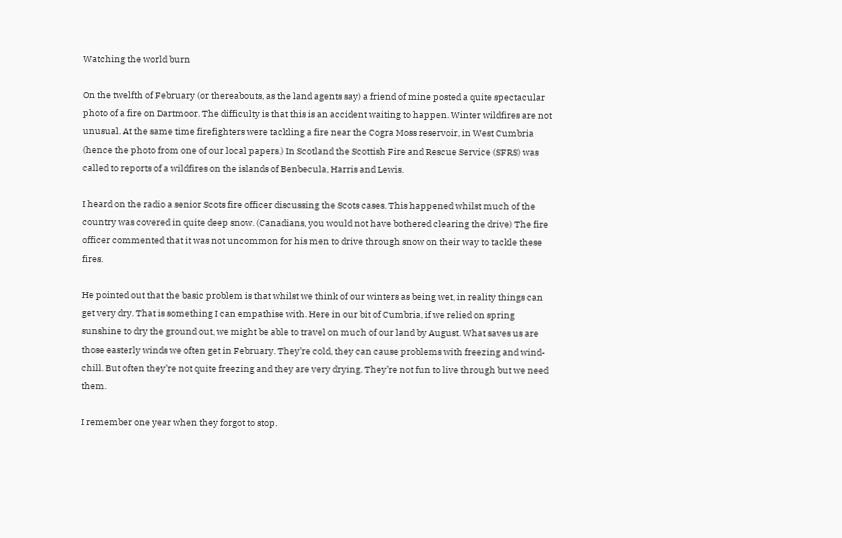Watching the world burn

On the twelfth of February (or thereabouts, as the land agents say) a friend of mine posted a quite spectacular photo of a fire on Dartmoor. The difficulty is that this is an accident waiting to happen. Winter wildfires are not unusual. At the same time firefighters were tackling a fire near the Cogra Moss reservoir, in West Cumbria (hence the photo from one of our local papers.) In Scotland the Scottish Fire and Rescue Service (SFRS) was called to reports of a wildfires on the islands of Benbecula, Harris and Lewis.

I heard on the radio a senior Scots fire officer discussing the Scots cases. This happened whilst much of the country was covered in quite deep snow. (Canadians, you would not have bothered clearing the drive) The fire officer commented that it was not uncommon for his men to drive through snow on their way to tackle these fires.

He pointed out that the basic problem is that whilst we think of our winters as being wet, in reality things can get very dry. That is something I can empathise with. Here in our bit of Cumbria, if we relied on spring sunshine to dry the ground out, we might be able to travel on much of our land by August. What saves us are those easterly winds we often get in February. They’re cold, they can cause problems with freezing and wind-chill. But often they’re not quite freezing and they are very drying. They’re not fun to live through but we need them.

I remember one year when they forgot to stop.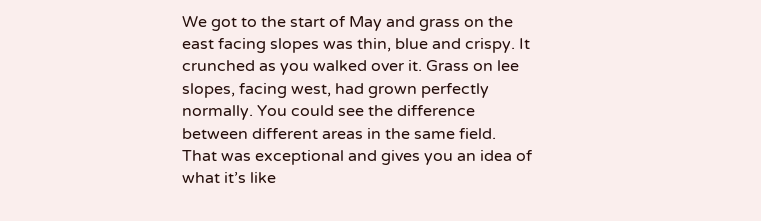We got to the start of May and grass on the east facing slopes was thin, blue and crispy. It crunched as you walked over it. Grass on lee slopes, facing west, had grown perfectly normally. You could see the difference between different areas in the same field. That was exceptional and gives you an idea of what it’s like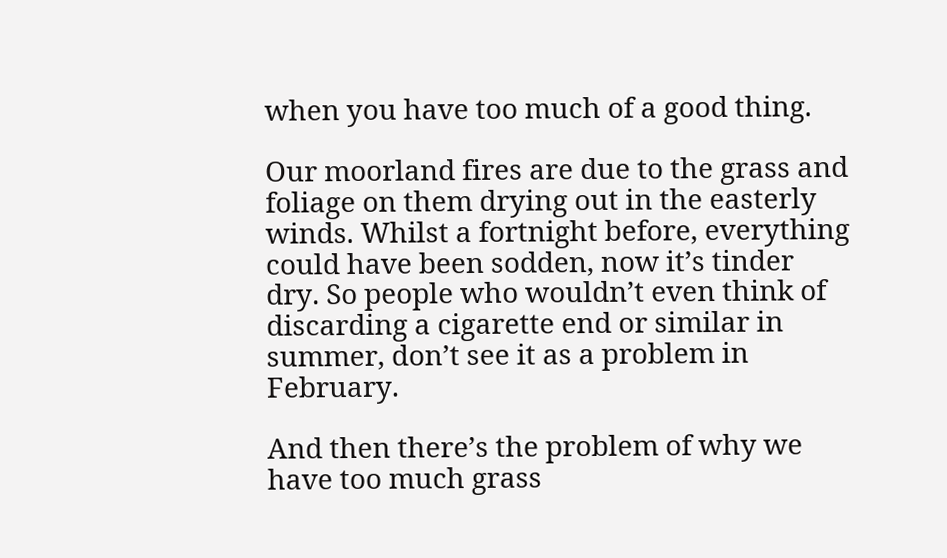when you have too much of a good thing.

Our moorland fires are due to the grass and foliage on them drying out in the easterly winds. Whilst a fortnight before, everything could have been sodden, now it’s tinder dry. So people who wouldn’t even think of discarding a cigarette end or similar in summer, don’t see it as a problem in February.

And then there’s the problem of why we have too much grass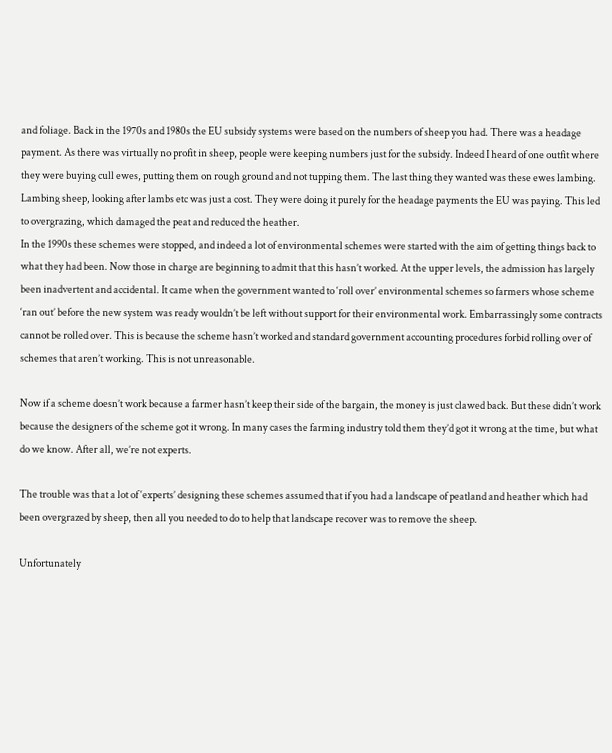and foliage. Back in the 1970s and 1980s the EU subsidy systems were based on the numbers of sheep you had. There was a headage payment. As there was virtually no profit in sheep, people were keeping numbers just for the subsidy. Indeed I heard of one outfit where they were buying cull ewes, putting them on rough ground and not tupping them. The last thing they wanted was these ewes lambing. Lambing sheep, looking after lambs etc was just a cost. They were doing it purely for the headage payments the EU was paying. This led to overgrazing, which damaged the peat and reduced the heather.
In the 1990s these schemes were stopped, and indeed a lot of environmental schemes were started with the aim of getting things back to what they had been. Now those in charge are beginning to admit that this hasn’t worked. At the upper levels, the admission has largely been inadvertent and accidental. It came when the government wanted to ‘roll over’ environmental schemes so farmers whose scheme ‘ran out’ before the new system was ready wouldn’t be left without support for their environmental work. Embarrassingly some contracts cannot be rolled over. This is because the scheme hasn’t worked and standard government accounting procedures forbid rolling over of schemes that aren’t working. This is not unreasonable.

Now if a scheme doesn’t work because a farmer hasn’t keep their side of the bargain, the money is just clawed back. But these didn’t work because the designers of the scheme got it wrong. In many cases the farming industry told them they’d got it wrong at the time, but what do we know. After all, we’re not experts.

The trouble was that a lot of ‘experts’ designing these schemes assumed that if you had a landscape of peatland and heather which had been overgrazed by sheep, then all you needed to do to help that landscape recover was to remove the sheep.

Unfortunately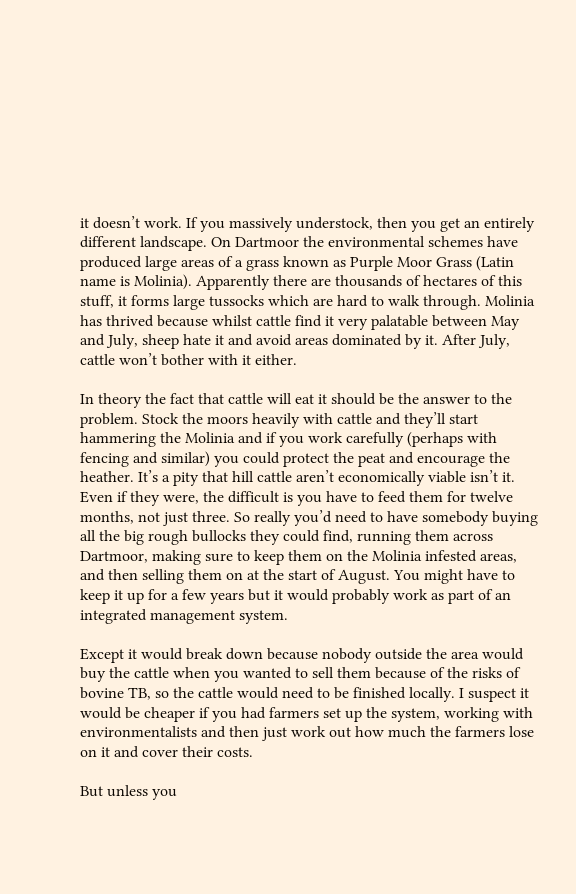it doesn’t work. If you massively understock, then you get an entirely different landscape. On Dartmoor the environmental schemes have produced large areas of a grass known as Purple Moor Grass (Latin name is Molinia). Apparently there are thousands of hectares of this stuff, it forms large tussocks which are hard to walk through. Molinia has thrived because whilst cattle find it very palatable between May and July, sheep hate it and avoid areas dominated by it. After July, cattle won’t bother with it either.

In theory the fact that cattle will eat it should be the answer to the problem. Stock the moors heavily with cattle and they’ll start hammering the Molinia and if you work carefully (perhaps with fencing and similar) you could protect the peat and encourage the heather. It’s a pity that hill cattle aren’t economically viable isn’t it. Even if they were, the difficult is you have to feed them for twelve months, not just three. So really you’d need to have somebody buying all the big rough bullocks they could find, running them across Dartmoor, making sure to keep them on the Molinia infested areas, and then selling them on at the start of August. You might have to keep it up for a few years but it would probably work as part of an integrated management system.

Except it would break down because nobody outside the area would buy the cattle when you wanted to sell them because of the risks of bovine TB, so the cattle would need to be finished locally. I suspect it would be cheaper if you had farmers set up the system, working with environmentalists and then just work out how much the farmers lose on it and cover their costs.

But unless you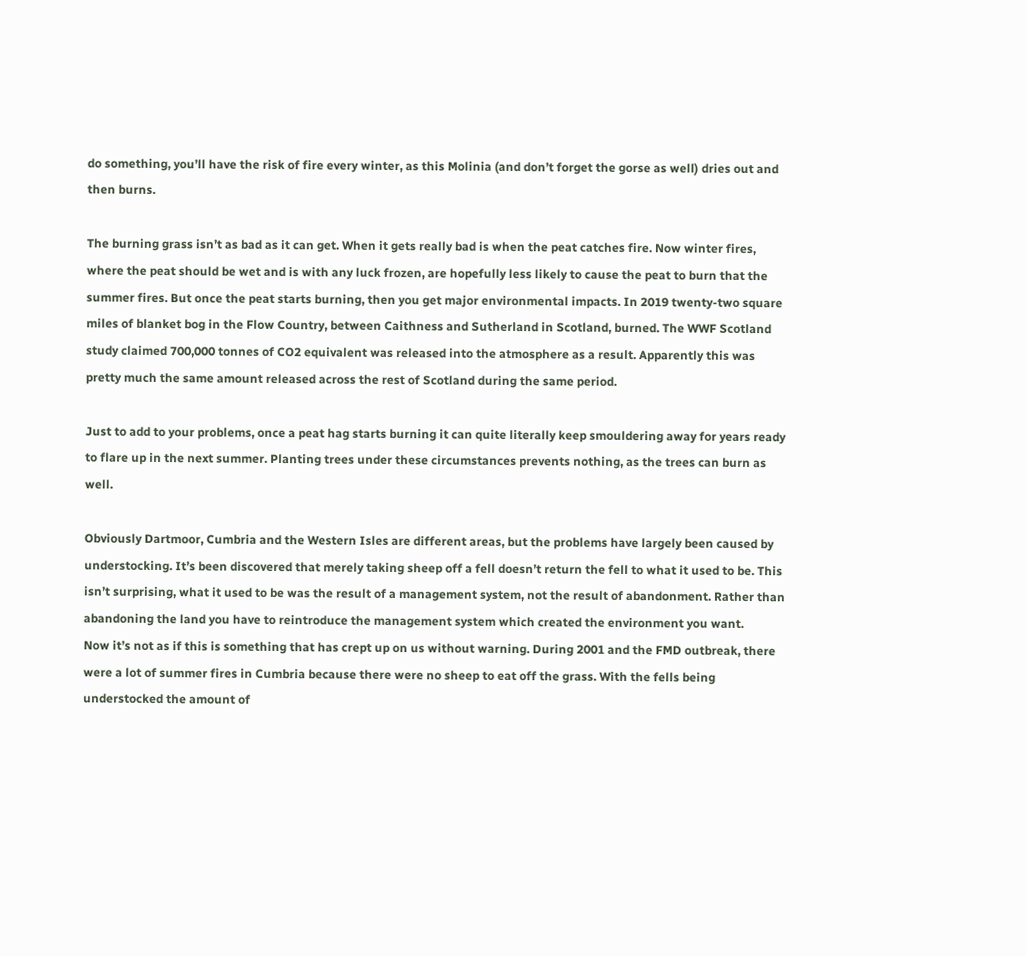do something, you’ll have the risk of fire every winter, as this Molinia (and don’t forget the gorse as well) dries out and then burns.

The burning grass isn’t as bad as it can get. When it gets really bad is when the peat catches fire. Now winter fires, where the peat should be wet and is with any luck frozen, are hopefully less likely to cause the peat to burn that the summer fires. But once the peat starts burning, then you get major environmental impacts. In 2019 twenty-two square miles of blanket bog in the Flow Country, between Caithness and Sutherland in Scotland, burned. The WWF Scotland study claimed 700,000 tonnes of CO2 equivalent was released into the atmosphere as a result. Apparently this was pretty much the same amount released across the rest of Scotland during the same period.

Just to add to your problems, once a peat hag starts burning it can quite literally keep smouldering away for years ready to flare up in the next summer. Planting trees under these circumstances prevents nothing, as the trees can burn as well.

Obviously Dartmoor, Cumbria and the Western Isles are different areas, but the problems have largely been caused by understocking. It’s been discovered that merely taking sheep off a fell doesn’t return the fell to what it used to be. This isn’t surprising, what it used to be was the result of a management system, not the result of abandonment. Rather than abandoning the land you have to reintroduce the management system which created the environment you want.
Now it’s not as if this is something that has crept up on us without warning. During 2001 and the FMD outbreak, there were a lot of summer fires in Cumbria because there were no sheep to eat off the grass. With the fells being understocked the amount of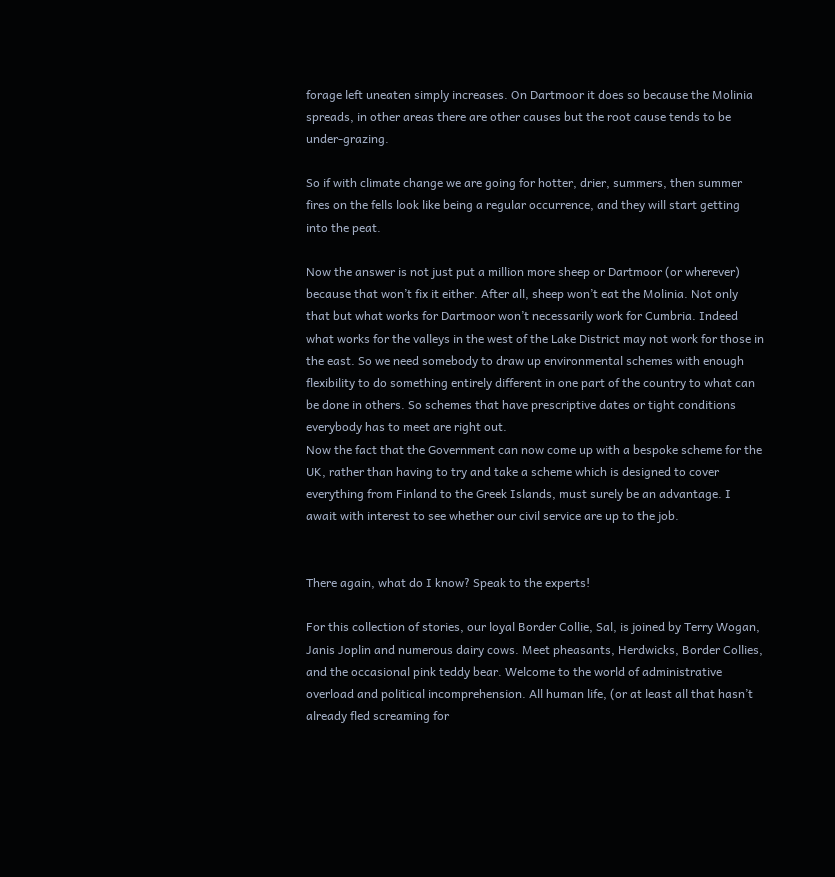forage left uneaten simply increases. On Dartmoor it does so because the Molinia spreads, in other areas there are other causes but the root cause tends to be under-grazing.

So if with climate change we are going for hotter, drier, summers, then summer fires on the fells look like being a regular occurrence, and they will start getting into the peat.

Now the answer is not just put a million more sheep or Dartmoor (or wherever) because that won’t fix it either. After all, sheep won’t eat the Molinia. Not only that but what works for Dartmoor won’t necessarily work for Cumbria. Indeed what works for the valleys in the west of the Lake District may not work for those in the east. So we need somebody to draw up environmental schemes with enough flexibility to do something entirely different in one part of the country to what can be done in others. So schemes that have prescriptive dates or tight conditions everybody has to meet are right out.
Now the fact that the Government can now come up with a bespoke scheme for the UK, rather than having to try and take a scheme which is designed to cover everything from Finland to the Greek Islands, must surely be an advantage. I await with interest to see whether our civil service are up to the job.


There again, what do I know? Speak to the experts!

For this collection of stories, our loyal Border Collie, Sal, is joined by Terry Wogan, Janis Joplin and numerous dairy cows. Meet pheasants, Herdwicks, Border Collies, and the occasional pink teddy bear. Welcome to the world of administrative overload and political incomprehension. All human life, (or at least all that hasn’t already fled screaming for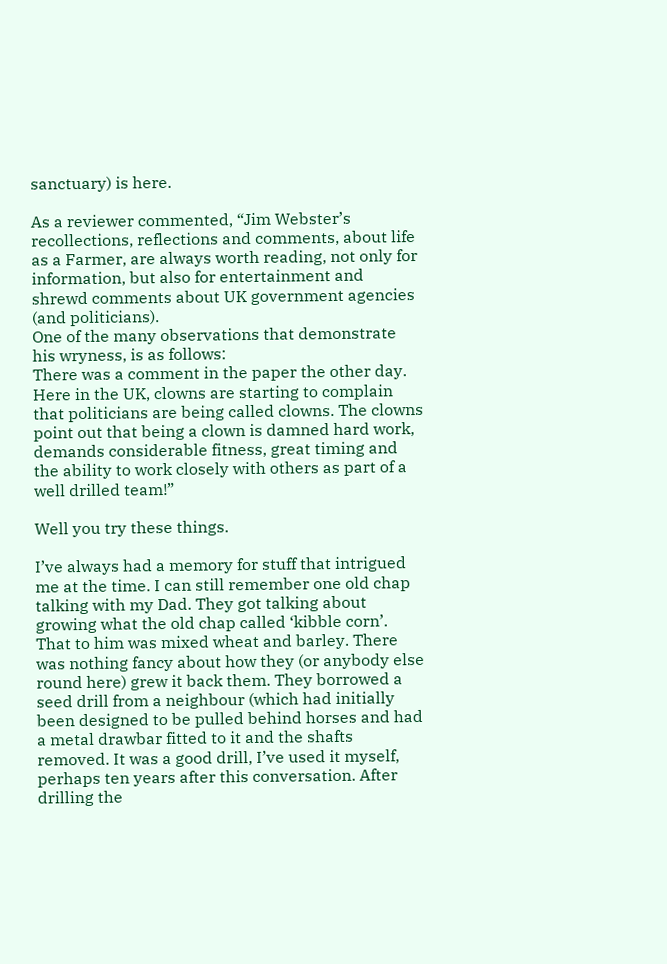sanctuary) is here.

As a reviewer commented, “Jim Webster’s recollections, reflections and comments, about life as a Farmer, are always worth reading, not only for information, but also for entertainment and shrewd comments about UK government agencies (and politicians).
One of the many observations that demonstrate his wryness, is as follows:
There was a comment in the paper the other day. Here in the UK, clowns are starting to complain that politicians are being called clowns. The clowns point out that being a clown is damned hard work, demands considerable fitness, great timing and the ability to work closely with others as part of a well drilled team!”

Well you try these things.

I’ve always had a memory for stuff that intrigued me at the time. I can still remember one old chap talking with my Dad. They got talking about growing what the old chap called ‘kibble corn’. That to him was mixed wheat and barley. There was nothing fancy about how they (or anybody else round here) grew it back them. They borrowed a seed drill from a neighbour (which had initially been designed to be pulled behind horses and had a metal drawbar fitted to it and the shafts removed. It was a good drill, I’ve used it myself, perhaps ten years after this conversation. After drilling the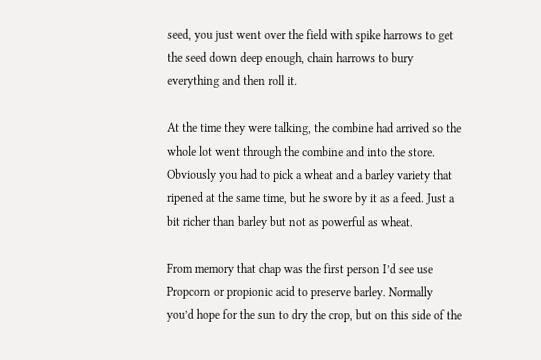seed, you just went over the field with spike harrows to get the seed down deep enough, chain harrows to bury everything and then roll it.

At the time they were talking, the combine had arrived so the whole lot went through the combine and into the store. Obviously you had to pick a wheat and a barley variety that ripened at the same time, but he swore by it as a feed. Just a bit richer than barley but not as powerful as wheat.

From memory that chap was the first person I’d see use Propcorn or propionic acid to preserve barley. Normally you’d hope for the sun to dry the crop, but on this side of the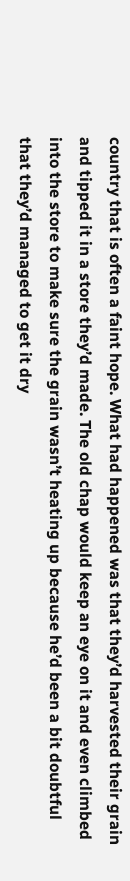country that is often a faint hope. What had happened was that they’d harvested their grain and tipped it in a store they’d made. The old chap would keep an eye on it and even climbed into the store to make sure the grain wasn’t heating up because he’d been a bit doubtful that they’d managed to get it dry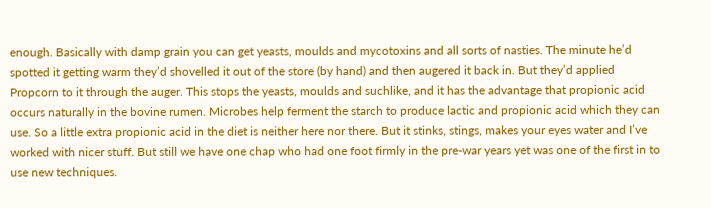enough. Basically with damp grain you can get yeasts, moulds and mycotoxins and all sorts of nasties. The minute he’d spotted it getting warm they’d shovelled it out of the store (by hand) and then augered it back in. But they’d applied Propcorn to it through the auger. This stops the yeasts, moulds and suchlike, and it has the advantage that propionic acid occurs naturally in the bovine rumen. Microbes help ferment the starch to produce lactic and propionic acid which they can use. So a little extra propionic acid in the diet is neither here nor there. But it stinks, stings, makes your eyes water and I’ve worked with nicer stuff. But still we have one chap who had one foot firmly in the pre-war years yet was one of the first in to use new techniques.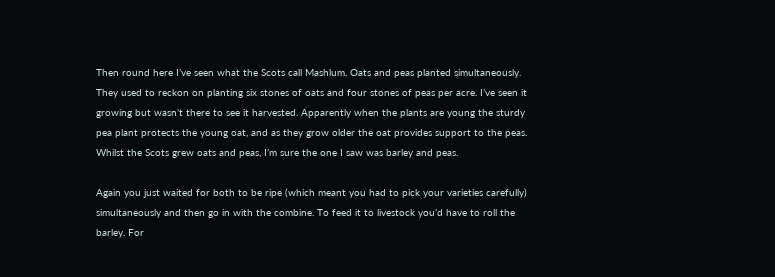Then round here I’ve seen what the Scots call Mashlum. Oats and peas planted simultaneously. They used to reckon on planting six stones of oats and four stones of peas per acre. I’ve seen it growing but wasn’t there to see it harvested. Apparently when the plants are young the sturdy pea plant protects the young oat, and as they grow older the oat provides support to the peas.
Whilst the Scots grew oats and peas, I’m sure the one I saw was barley and peas.

Again you just waited for both to be ripe (which meant you had to pick your varieties carefully) simultaneously and then go in with the combine. To feed it to livestock you’d have to roll the barley. For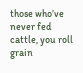those who’ve never fed cattle, you roll grain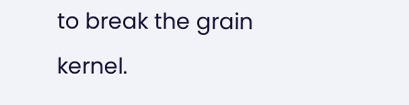to break the grain kernel.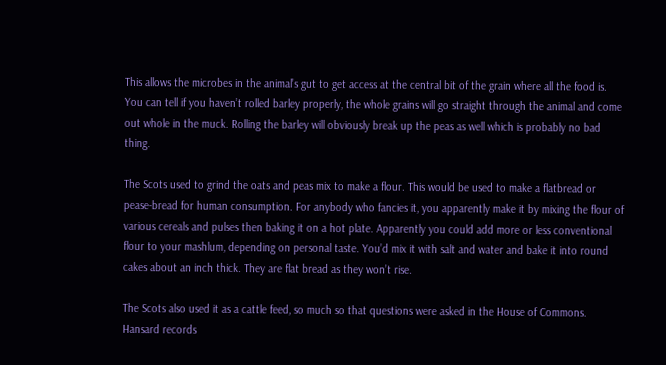This allows the microbes in the animal’s gut to get access at the central bit of the grain where all the food is. You can tell if you haven’t rolled barley properly, the whole grains will go straight through the animal and come out whole in the muck. Rolling the barley will obviously break up the peas as well which is probably no bad thing.

The Scots used to grind the oats and peas mix to make a flour. This would be used to make a flatbread or pease-bread for human consumption. For anybody who fancies it, you apparently make it by mixing the flour of various cereals and pulses then baking it on a hot plate. Apparently you could add more or less conventional flour to your mashlum, depending on personal taste. You’d mix it with salt and water and bake it into round cakes about an inch thick. They are flat bread as they won’t rise.

The Scots also used it as a cattle feed, so much so that questions were asked in the House of Commons. Hansard records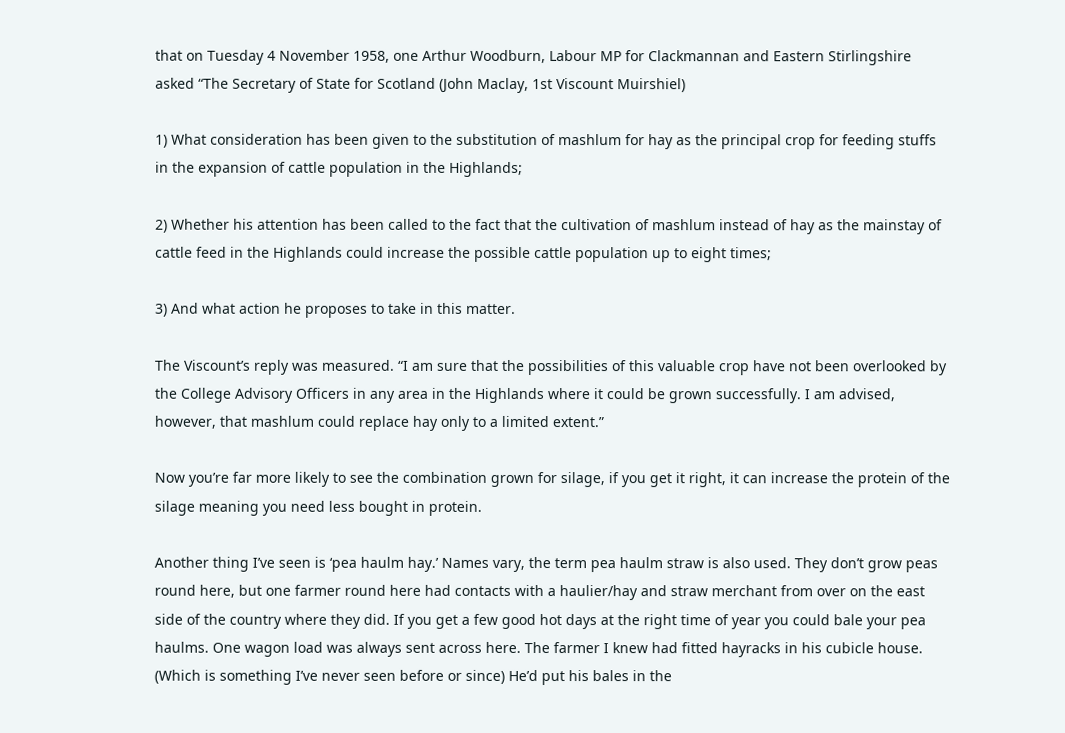that on Tuesday 4 November 1958, one Arthur Woodburn, Labour MP for Clackmannan and Eastern Stirlingshire asked “The Secretary of State for Scotland (John Maclay, 1st Viscount Muirshiel)

1) What consideration has been given to the substitution of mashlum for hay as the principal crop for feeding stuffs in the expansion of cattle population in the Highlands;

2) Whether his attention has been called to the fact that the cultivation of mashlum instead of hay as the mainstay of cattle feed in the Highlands could increase the possible cattle population up to eight times;

3) And what action he proposes to take in this matter.

The Viscount’s reply was measured. “I am sure that the possibilities of this valuable crop have not been overlooked by the College Advisory Officers in any area in the Highlands where it could be grown successfully. I am advised, however, that mashlum could replace hay only to a limited extent.”

Now you’re far more likely to see the combination grown for silage, if you get it right, it can increase the protein of the silage meaning you need less bought in protein.

Another thing I’ve seen is ‘pea haulm hay.’ Names vary, the term pea haulm straw is also used. They don’t grow peas round here, but one farmer round here had contacts with a haulier/hay and straw merchant from over on the east side of the country where they did. If you get a few good hot days at the right time of year you could bale your pea haulms. One wagon load was always sent across here. The farmer I knew had fitted hayracks in his cubicle house. (Which is something I’ve never seen before or since) He’d put his bales in the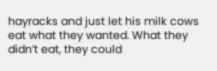hayracks and just let his milk cows eat what they wanted. What they didn’t eat, they could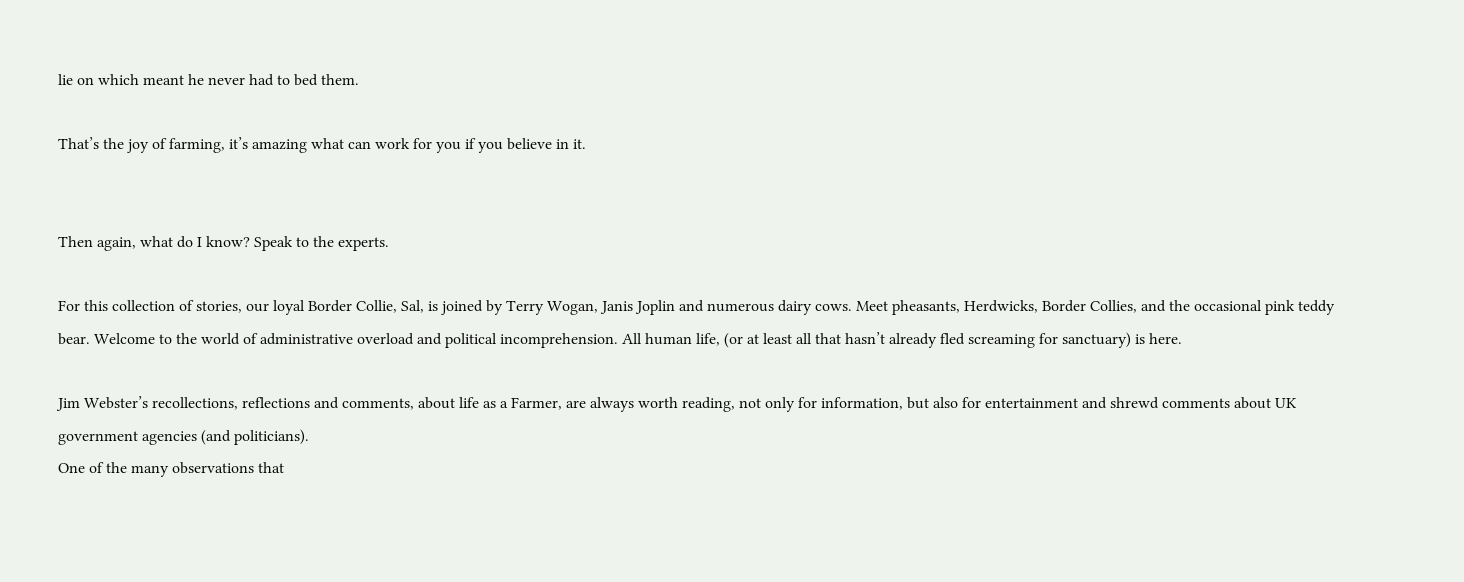lie on which meant he never had to bed them.

That’s the joy of farming, it’s amazing what can work for you if you believe in it.


Then again, what do I know? Speak to the experts.

For this collection of stories, our loyal Border Collie, Sal, is joined by Terry Wogan, Janis Joplin and numerous dairy cows. Meet pheasants, Herdwicks, Border Collies, and the occasional pink teddy bear. Welcome to the world of administrative overload and political incomprehension. All human life, (or at least all that hasn’t already fled screaming for sanctuary) is here.

Jim Webster’s recollections, reflections and comments, about life as a Farmer, are always worth reading, not only for information, but also for entertainment and shrewd comments about UK government agencies (and politicians).
One of the many observations that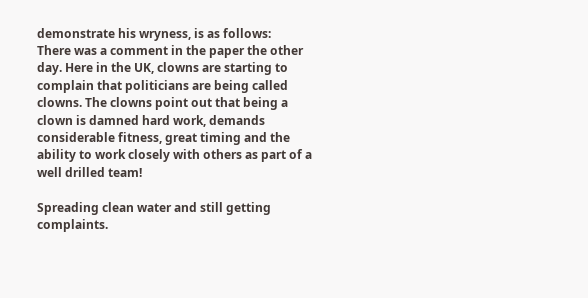demonstrate his wryness, is as follows:
There was a comment in the paper the other day. Here in the UK, clowns are starting to complain that politicians are being called clowns. The clowns point out that being a clown is damned hard work, demands considerable fitness, great timing and the ability to work closely with others as part of a well drilled team!

Spreading clean water and still getting complaints.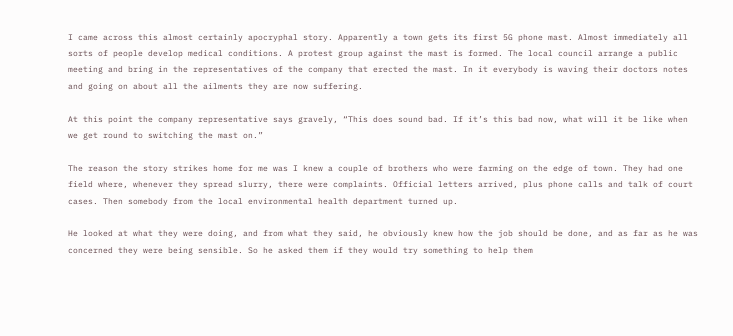I came across this almost certainly apocryphal story. Apparently a town gets its first 5G phone mast. Almost immediately all sorts of people develop medical conditions. A protest group against the mast is formed. The local council arrange a public meeting and bring in the representatives of the company that erected the mast. In it everybody is waving their doctors notes and going on about all the ailments they are now suffering.

At this point the company representative says gravely, “This does sound bad. If it’s this bad now, what will it be like when we get round to switching the mast on.”

The reason the story strikes home for me was I knew a couple of brothers who were farming on the edge of town. They had one field where, whenever they spread slurry, there were complaints. Official letters arrived, plus phone calls and talk of court cases. Then somebody from the local environmental health department turned up.

He looked at what they were doing, and from what they said, he obviously knew how the job should be done, and as far as he was concerned they were being sensible. So he asked them if they would try something to help them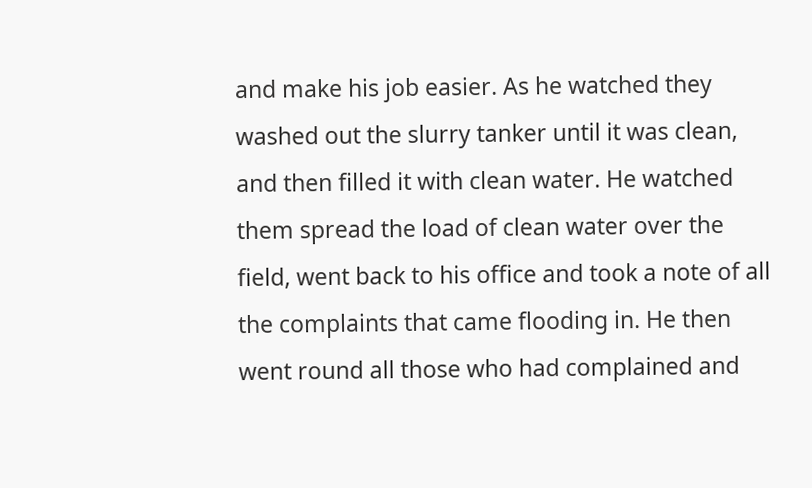and make his job easier. As he watched they washed out the slurry tanker until it was clean, and then filled it with clean water. He watched them spread the load of clean water over the field, went back to his office and took a note of all the complaints that came flooding in. He then went round all those who had complained and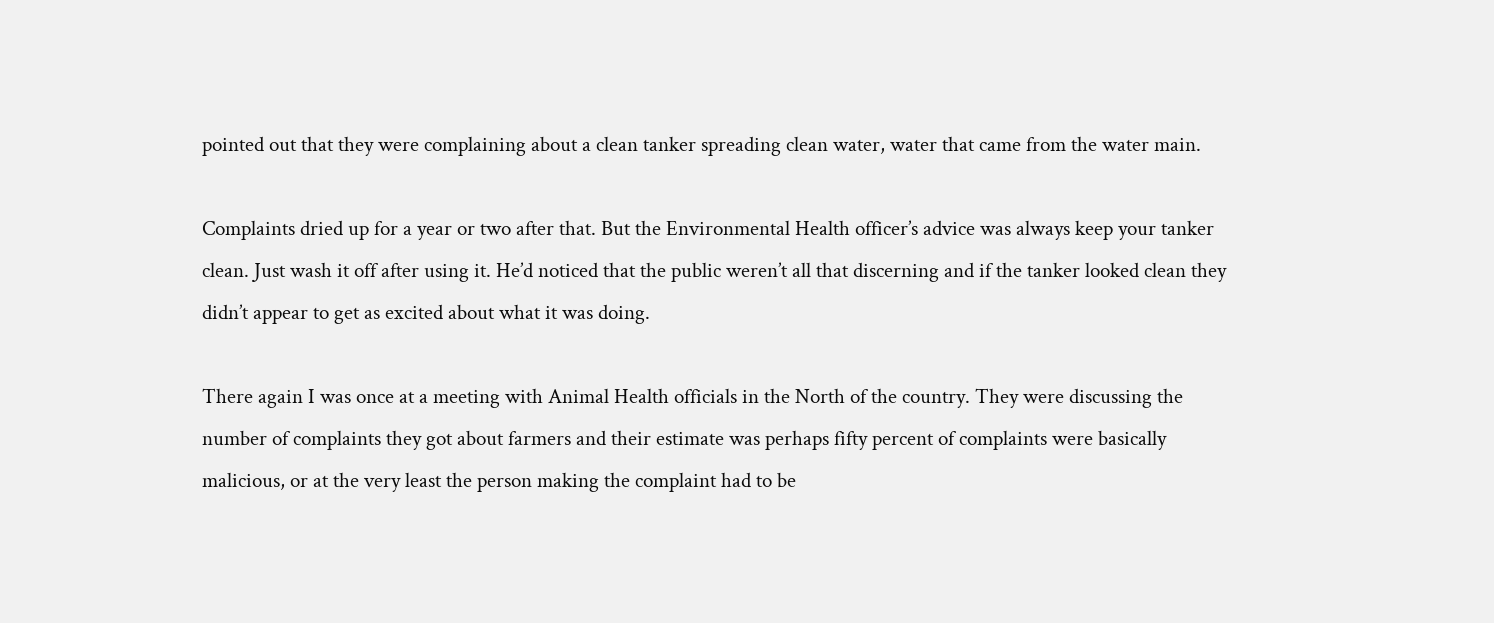pointed out that they were complaining about a clean tanker spreading clean water, water that came from the water main.

Complaints dried up for a year or two after that. But the Environmental Health officer’s advice was always keep your tanker clean. Just wash it off after using it. He’d noticed that the public weren’t all that discerning and if the tanker looked clean they didn’t appear to get as excited about what it was doing.

There again I was once at a meeting with Animal Health officials in the North of the country. They were discussing the number of complaints they got about farmers and their estimate was perhaps fifty percent of complaints were basically malicious, or at the very least the person making the complaint had to be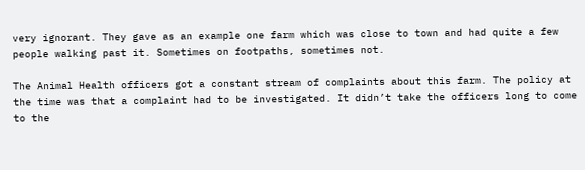very ignorant. They gave as an example one farm which was close to town and had quite a few people walking past it. Sometimes on footpaths, sometimes not.

The Animal Health officers got a constant stream of complaints about this farm. The policy at the time was that a complaint had to be investigated. It didn’t take the officers long to come to the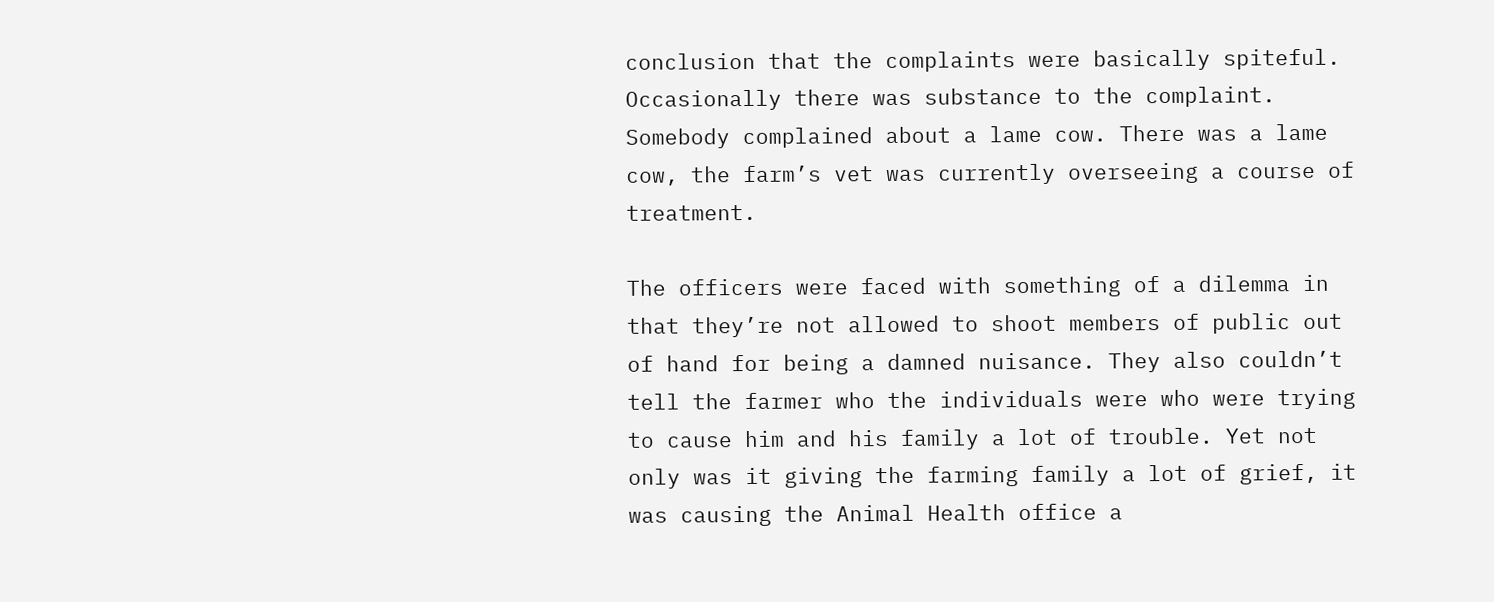conclusion that the complaints were basically spiteful. Occasionally there was substance to the complaint. Somebody complained about a lame cow. There was a lame cow, the farm’s vet was currently overseeing a course of treatment.

The officers were faced with something of a dilemma in that they’re not allowed to shoot members of public out of hand for being a damned nuisance. They also couldn’t tell the farmer who the individuals were who were trying to cause him and his family a lot of trouble. Yet not only was it giving the farming family a lot of grief, it was causing the Animal Health office a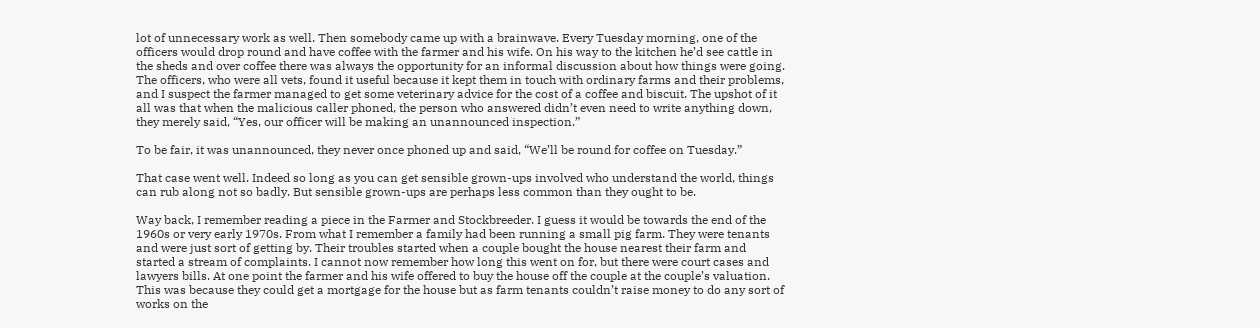lot of unnecessary work as well. Then somebody came up with a brainwave. Every Tuesday morning, one of the officers would drop round and have coffee with the farmer and his wife. On his way to the kitchen he’d see cattle in the sheds and over coffee there was always the opportunity for an informal discussion about how things were going. The officers, who were all vets, found it useful because it kept them in touch with ordinary farms and their problems, and I suspect the farmer managed to get some veterinary advice for the cost of a coffee and biscuit. The upshot of it all was that when the malicious caller phoned, the person who answered didn’t even need to write anything down, they merely said, “Yes, our officer will be making an unannounced inspection.”

To be fair, it was unannounced, they never once phoned up and said, “We’ll be round for coffee on Tuesday.”

That case went well. Indeed so long as you can get sensible grown-ups involved who understand the world, things can rub along not so badly. But sensible grown-ups are perhaps less common than they ought to be.

Way back, I remember reading a piece in the Farmer and Stockbreeder. I guess it would be towards the end of the 1960s or very early 1970s. From what I remember a family had been running a small pig farm. They were tenants and were just sort of getting by. Their troubles started when a couple bought the house nearest their farm and started a stream of complaints. I cannot now remember how long this went on for, but there were court cases and lawyers bills. At one point the farmer and his wife offered to buy the house off the couple at the couple’s valuation. This was because they could get a mortgage for the house but as farm tenants couldn’t raise money to do any sort of works on the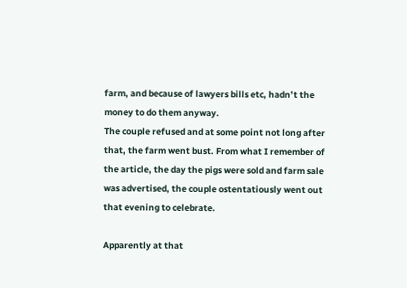farm, and because of lawyers bills etc, hadn’t the money to do them anyway.
The couple refused and at some point not long after that, the farm went bust. From what I remember of the article, the day the pigs were sold and farm sale was advertised, the couple ostentatiously went out that evening to celebrate.

Apparently at that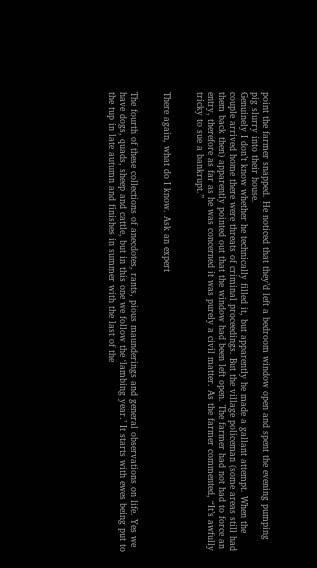point the farmer snapped. He noticed that they’d left a bedroom window open and spent the evening pumping pig slurry into their house.
Genuinely I don’t know whether he technically filled it, but apparently he made a gallant attempt. When the couple arrived home there were threats of criminal proceedings. But the village policeman (some areas still had them back then) apparently pointed out that the window had been left open. The farmer had not had to force an entry, therefore as far as he was concerned it was purely a civil matter. As the farmer commented, “It’s awfully tricky to sue a bankrupt.”


There again, what do I know. Ask an expert


The fourth of these collections of anecdotes, rants, pious maunderings and general observations on life. Yes we have dogs, quads, sheep and cattle, but in this one we follow the ‘lambing year.’ It starts with ewes being put to the tup in late autumn and finishes in summer with the last of the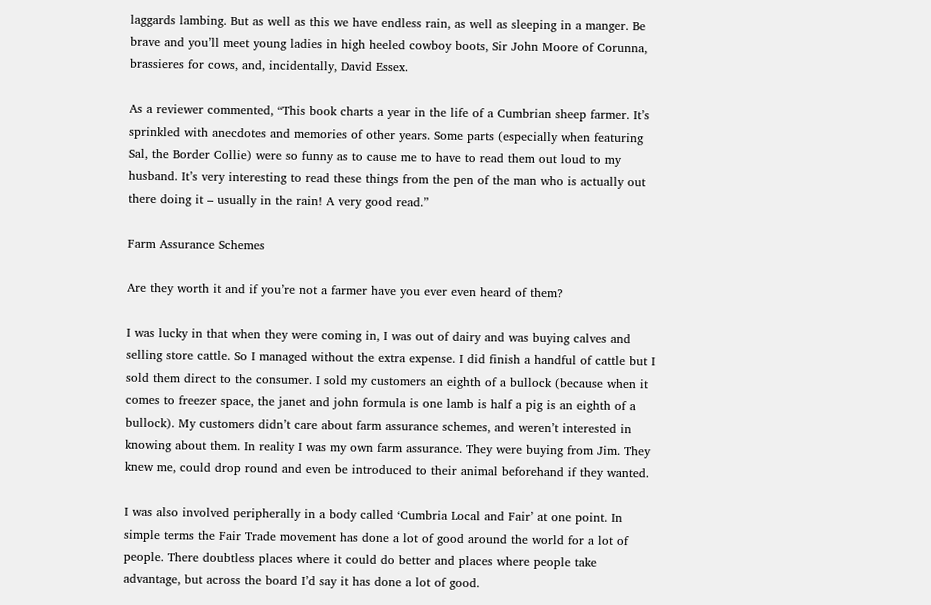laggards lambing. But as well as this we have endless rain, as well as sleeping in a manger. Be brave and you’ll meet young ladies in high heeled cowboy boots, Sir John Moore of Corunna, brassieres for cows, and, incidentally, David Essex.

As a reviewer commented, “This book charts a year in the life of a Cumbrian sheep farmer. It’s sprinkled with anecdotes and memories of other years. Some parts (especially when featuring Sal, the Border Collie) were so funny as to cause me to have to read them out loud to my husband. It’s very interesting to read these things from the pen of the man who is actually out there doing it – usually in the rain! A very good read.”

Farm Assurance Schemes

Are they worth it and if you’re not a farmer have you ever even heard of them?

I was lucky in that when they were coming in, I was out of dairy and was buying calves and selling store cattle. So I managed without the extra expense. I did finish a handful of cattle but I sold them direct to the consumer. I sold my customers an eighth of a bullock (because when it comes to freezer space, the janet and john formula is one lamb is half a pig is an eighth of a bullock). My customers didn’t care about farm assurance schemes, and weren’t interested in knowing about them. In reality I was my own farm assurance. They were buying from Jim. They knew me, could drop round and even be introduced to their animal beforehand if they wanted.

I was also involved peripherally in a body called ‘Cumbria Local and Fair’ at one point. In simple terms the Fair Trade movement has done a lot of good around the world for a lot of people. There doubtless places where it could do better and places where people take advantage, but across the board I’d say it has done a lot of good.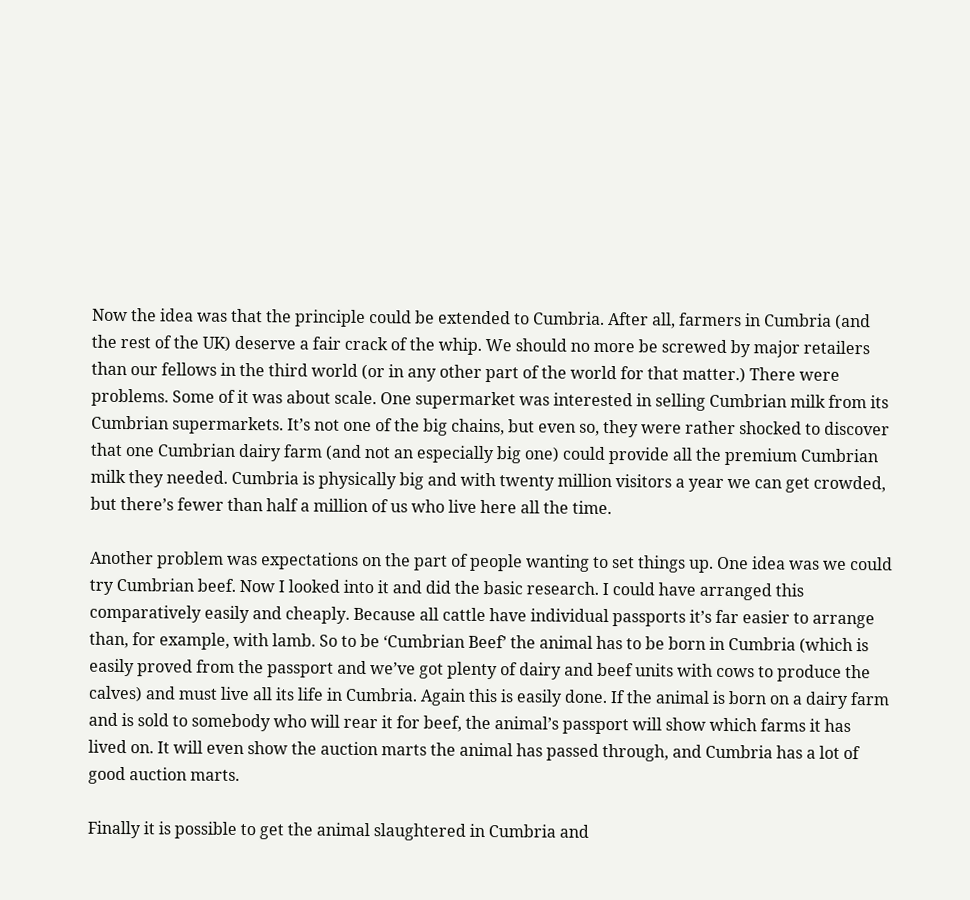Now the idea was that the principle could be extended to Cumbria. After all, farmers in Cumbria (and the rest of the UK) deserve a fair crack of the whip. We should no more be screwed by major retailers than our fellows in the third world (or in any other part of the world for that matter.) There were problems. Some of it was about scale. One supermarket was interested in selling Cumbrian milk from its Cumbrian supermarkets. It’s not one of the big chains, but even so, they were rather shocked to discover that one Cumbrian dairy farm (and not an especially big one) could provide all the premium Cumbrian milk they needed. Cumbria is physically big and with twenty million visitors a year we can get crowded, but there’s fewer than half a million of us who live here all the time.

Another problem was expectations on the part of people wanting to set things up. One idea was we could try Cumbrian beef. Now I looked into it and did the basic research. I could have arranged this comparatively easily and cheaply. Because all cattle have individual passports it’s far easier to arrange than, for example, with lamb. So to be ‘Cumbrian Beef’ the animal has to be born in Cumbria (which is easily proved from the passport and we’ve got plenty of dairy and beef units with cows to produce the calves) and must live all its life in Cumbria. Again this is easily done. If the animal is born on a dairy farm and is sold to somebody who will rear it for beef, the animal’s passport will show which farms it has lived on. It will even show the auction marts the animal has passed through, and Cumbria has a lot of good auction marts.

Finally it is possible to get the animal slaughtered in Cumbria and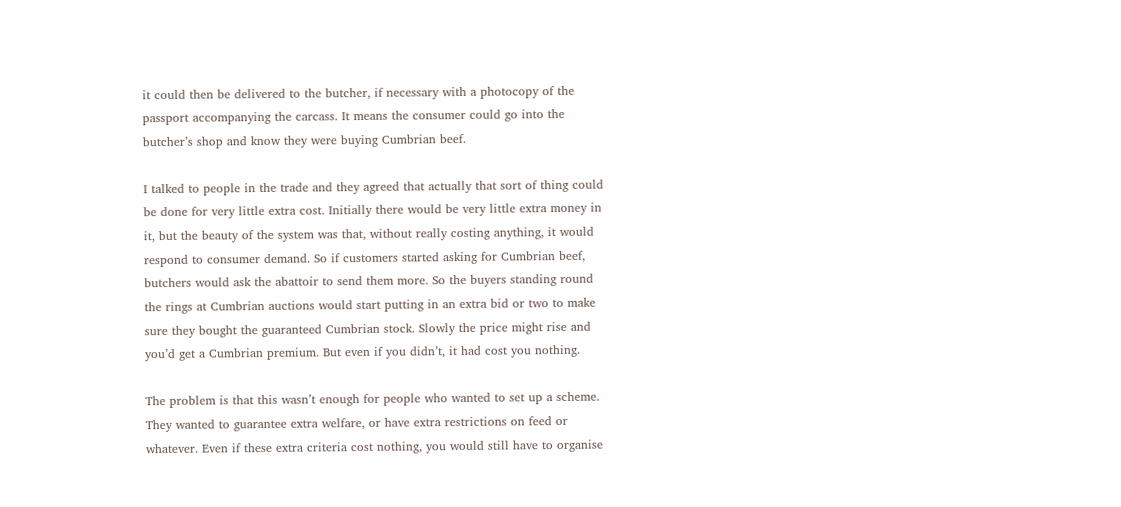it could then be delivered to the butcher, if necessary with a photocopy of the passport accompanying the carcass. It means the consumer could go into the butcher’s shop and know they were buying Cumbrian beef.

I talked to people in the trade and they agreed that actually that sort of thing could be done for very little extra cost. Initially there would be very little extra money in it, but the beauty of the system was that, without really costing anything, it would respond to consumer demand. So if customers started asking for Cumbrian beef, butchers would ask the abattoir to send them more. So the buyers standing round the rings at Cumbrian auctions would start putting in an extra bid or two to make sure they bought the guaranteed Cumbrian stock. Slowly the price might rise and you’d get a Cumbrian premium. But even if you didn’t, it had cost you nothing.

The problem is that this wasn’t enough for people who wanted to set up a scheme. They wanted to guarantee extra welfare, or have extra restrictions on feed or whatever. Even if these extra criteria cost nothing, you would still have to organise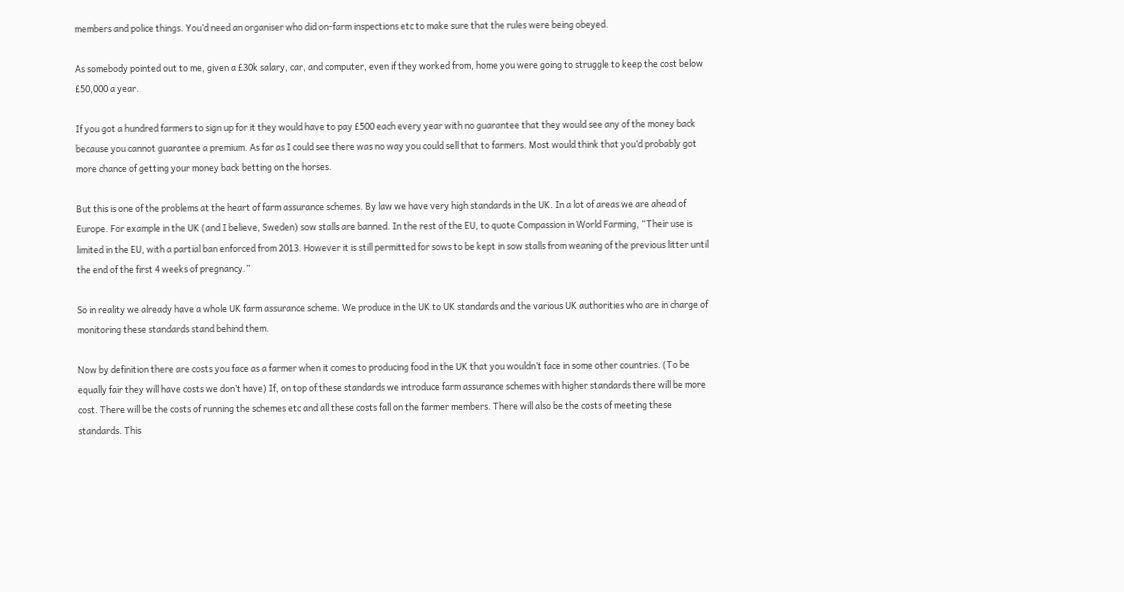members and police things. You’d need an organiser who did on-farm inspections etc to make sure that the rules were being obeyed.

As somebody pointed out to me, given a £30k salary, car, and computer, even if they worked from, home you were going to struggle to keep the cost below £50,000 a year.

If you got a hundred farmers to sign up for it they would have to pay £500 each every year with no guarantee that they would see any of the money back because you cannot guarantee a premium. As far as I could see there was no way you could sell that to farmers. Most would think that you’d probably got more chance of getting your money back betting on the horses.

But this is one of the problems at the heart of farm assurance schemes. By law we have very high standards in the UK. In a lot of areas we are ahead of Europe. For example in the UK (and I believe, Sweden) sow stalls are banned. In the rest of the EU, to quote Compassion in World Farming, “Their use is limited in the EU, with a partial ban enforced from 2013. However it is still permitted for sows to be kept in sow stalls from weaning of the previous litter until the end of the first 4 weeks of pregnancy.”

So in reality we already have a whole UK farm assurance scheme. We produce in the UK to UK standards and the various UK authorities who are in charge of monitoring these standards stand behind them.

Now by definition there are costs you face as a farmer when it comes to producing food in the UK that you wouldn’t face in some other countries. (To be equally fair they will have costs we don’t have) If, on top of these standards we introduce farm assurance schemes with higher standards there will be more cost. There will be the costs of running the schemes etc and all these costs fall on the farmer members. There will also be the costs of meeting these standards. This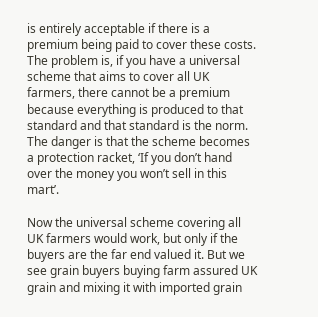is entirely acceptable if there is a premium being paid to cover these costs. The problem is, if you have a universal scheme that aims to cover all UK farmers, there cannot be a premium because everything is produced to that standard and that standard is the norm. The danger is that the scheme becomes a protection racket, ‘If you don’t hand over the money you won’t sell in this mart’.

Now the universal scheme covering all UK farmers would work, but only if the buyers are the far end valued it. But we see grain buyers buying farm assured UK grain and mixing it with imported grain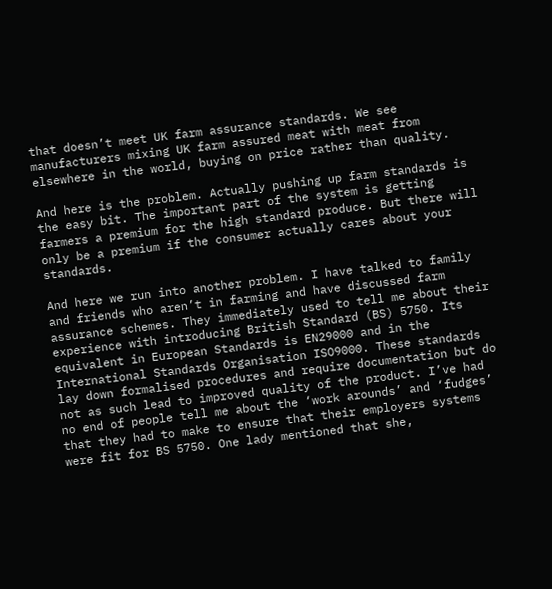that doesn’t meet UK farm assurance standards. We see manufacturers mixing UK farm assured meat with meat from elsewhere in the world, buying on price rather than quality.

And here is the problem. Actually pushing up farm standards is the easy bit. The important part of the system is getting farmers a premium for the high standard produce. But there will only be a premium if the consumer actually cares about your standards.

And here we run into another problem. I have talked to family and friends who aren’t in farming and have discussed farm assurance schemes. They immediately used to tell me about their experience with introducing British Standard (BS) 5750. Its equivalent in European Standards is EN29000 and in the International Standards Organisation ISO9000. These standards lay down formalised procedures and require documentation but do not as such lead to improved quality of the product. I’ve had no end of people tell me about the ‘work arounds’ and ‘fudges’ that they had to make to ensure that their employers systems were fit for BS 5750. One lady mentioned that she,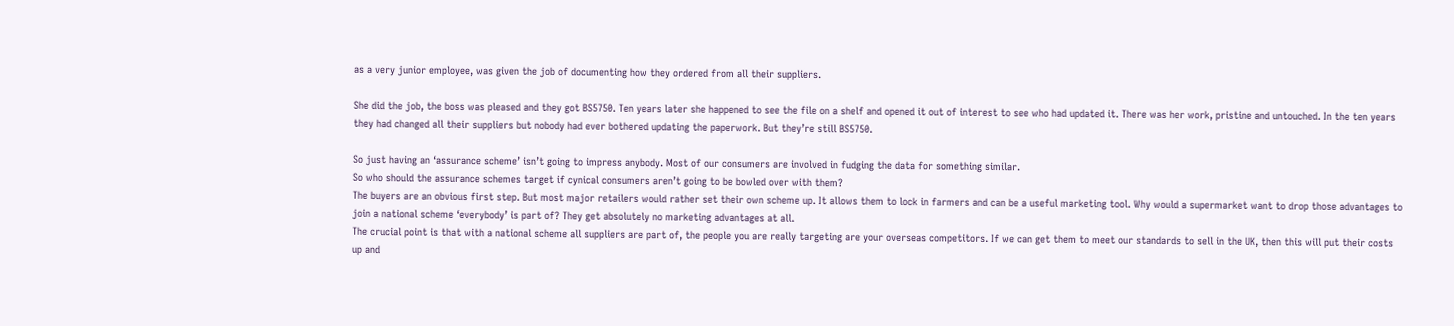as a very junior employee, was given the job of documenting how they ordered from all their suppliers.

She did the job, the boss was pleased and they got BS5750. Ten years later she happened to see the file on a shelf and opened it out of interest to see who had updated it. There was her work, pristine and untouched. In the ten years they had changed all their suppliers but nobody had ever bothered updating the paperwork. But they’re still BS5750.

So just having an ‘assurance scheme’ isn’t going to impress anybody. Most of our consumers are involved in fudging the data for something similar.
So who should the assurance schemes target if cynical consumers aren’t going to be bowled over with them?
The buyers are an obvious first step. But most major retailers would rather set their own scheme up. It allows them to lock in farmers and can be a useful marketing tool. Why would a supermarket want to drop those advantages to join a national scheme ‘everybody’ is part of? They get absolutely no marketing advantages at all.
The crucial point is that with a national scheme all suppliers are part of, the people you are really targeting are your overseas competitors. If we can get them to meet our standards to sell in the UK, then this will put their costs up and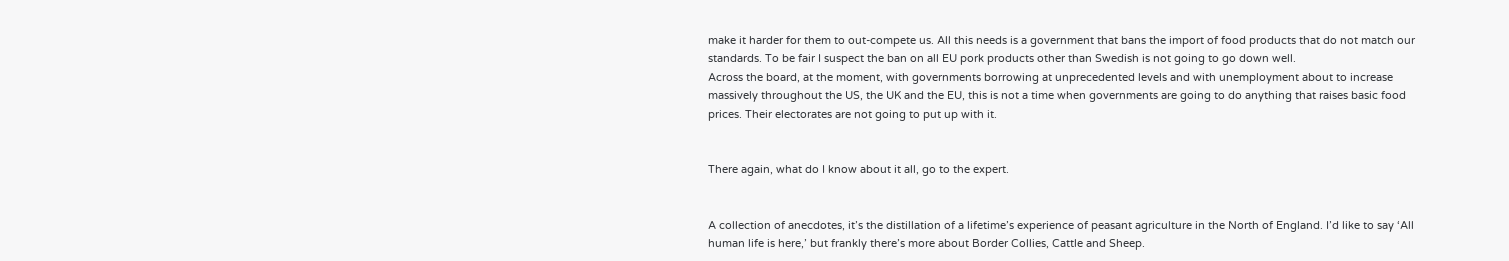make it harder for them to out-compete us. All this needs is a government that bans the import of food products that do not match our standards. To be fair I suspect the ban on all EU pork products other than Swedish is not going to go down well.
Across the board, at the moment, with governments borrowing at unprecedented levels and with unemployment about to increase massively throughout the US, the UK and the EU, this is not a time when governments are going to do anything that raises basic food prices. Their electorates are not going to put up with it.


There again, what do I know about it all, go to the expert.


A collection of anecdotes, it’s the distillation of a lifetime’s experience of peasant agriculture in the North of England. I’d like to say ‘All human life is here,’ but frankly there’s more about Border Collies, Cattle and Sheep.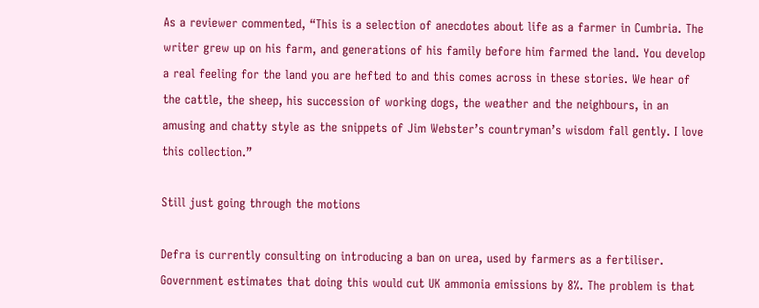As a reviewer commented, “This is a selection of anecdotes about life as a farmer in Cumbria. The writer grew up on his farm, and generations of his family before him farmed the land. You develop a real feeling for the land you are hefted to and this comes across in these stories. We hear of the cattle, the sheep, his succession of working dogs, the weather and the neighbours, in an amusing and chatty style as the snippets of Jim Webster’s countryman’s wisdom fall gently. I love this collection.”

Still just going through the motions

Defra is currently consulting on introducing a ban on urea, used by farmers as a fertiliser. Government estimates that doing this would cut UK ammonia emissions by 8%. The problem is that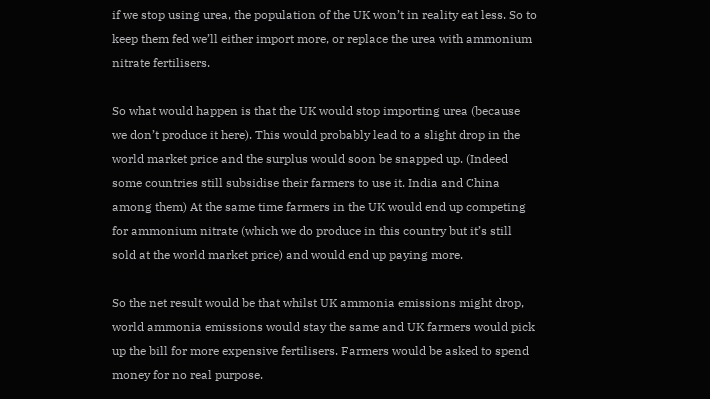if we stop using urea, the population of the UK won’t in reality eat less. So to keep them fed we’ll either import more, or replace the urea with ammonium nitrate fertilisers.

So what would happen is that the UK would stop importing urea (because we don’t produce it here). This would probably lead to a slight drop in the world market price and the surplus would soon be snapped up. (Indeed some countries still subsidise their farmers to use it. India and China among them) At the same time farmers in the UK would end up competing for ammonium nitrate (which we do produce in this country but it’s still sold at the world market price) and would end up paying more.

So the net result would be that whilst UK ammonia emissions might drop, world ammonia emissions would stay the same and UK farmers would pick up the bill for more expensive fertilisers. Farmers would be asked to spend money for no real purpose.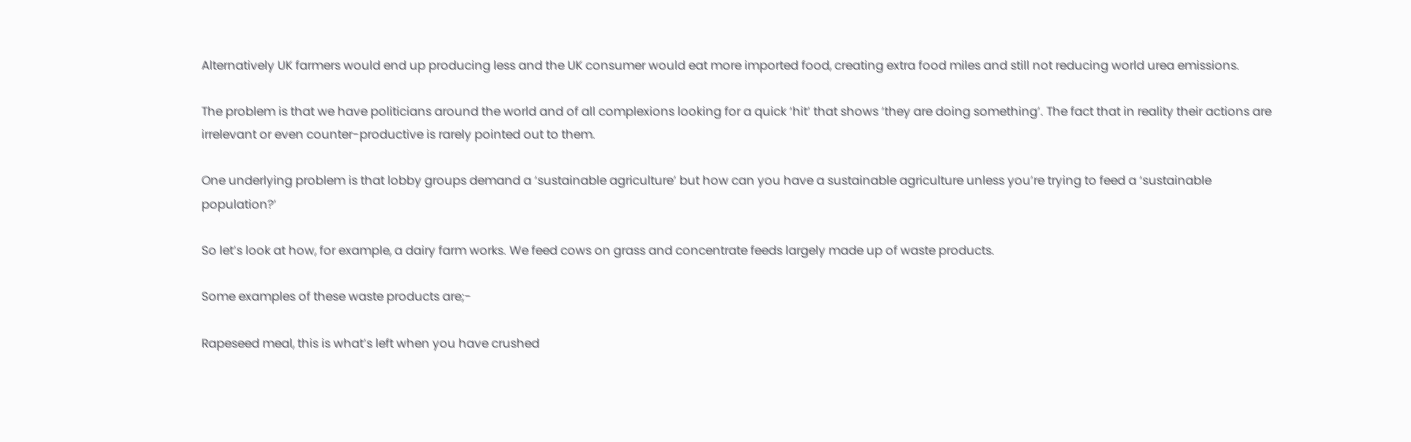Alternatively UK farmers would end up producing less and the UK consumer would eat more imported food, creating extra food miles and still not reducing world urea emissions.

The problem is that we have politicians around the world and of all complexions looking for a quick ‘hit’ that shows ‘they are doing something’. The fact that in reality their actions are irrelevant or even counter-productive is rarely pointed out to them.

One underlying problem is that lobby groups demand a ‘sustainable agriculture’ but how can you have a sustainable agriculture unless you’re trying to feed a ‘sustainable population?’

So let’s look at how, for example, a dairy farm works. We feed cows on grass and concentrate feeds largely made up of waste products.

Some examples of these waste products are;-

Rapeseed meal, this is what’s left when you have crushed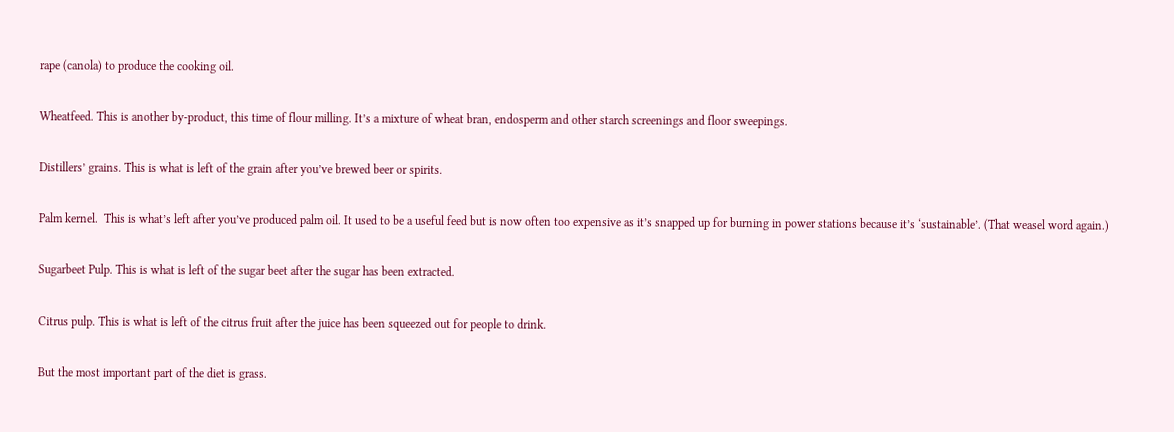rape (canola) to produce the cooking oil.

Wheatfeed. This is another by-product, this time of flour milling. It’s a mixture of wheat bran, endosperm and other starch screenings and floor sweepings.

Distillers’ grains. This is what is left of the grain after you’ve brewed beer or spirits.

Palm kernel.  This is what’s left after you’ve produced palm oil. It used to be a useful feed but is now often too expensive as it’s snapped up for burning in power stations because it’s ‘sustainable’. (That weasel word again.)

Sugarbeet Pulp. This is what is left of the sugar beet after the sugar has been extracted.

Citrus pulp. This is what is left of the citrus fruit after the juice has been squeezed out for people to drink.

But the most important part of the diet is grass.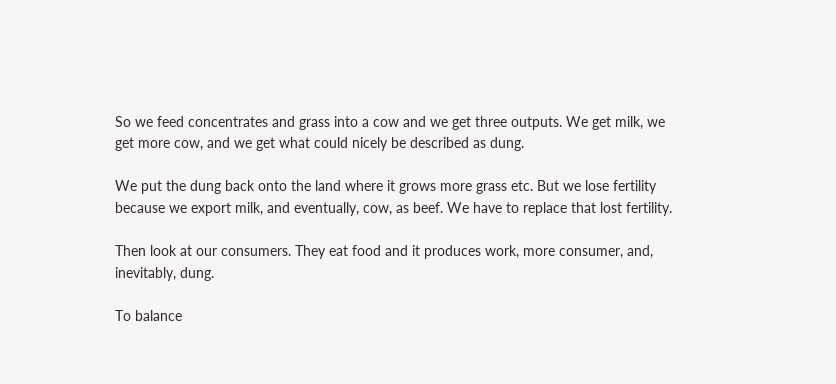So we feed concentrates and grass into a cow and we get three outputs. We get milk, we get more cow, and we get what could nicely be described as dung.

We put the dung back onto the land where it grows more grass etc. But we lose fertility because we export milk, and eventually, cow, as beef. We have to replace that lost fertility.

Then look at our consumers. They eat food and it produces work, more consumer, and, inevitably, dung.

To balance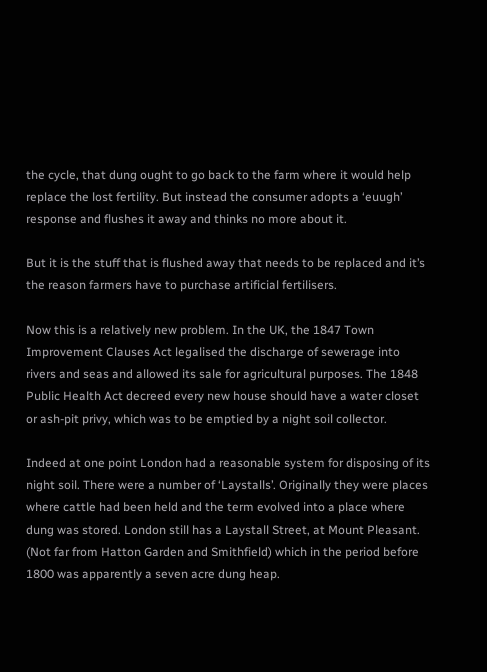the cycle, that dung ought to go back to the farm where it would help replace the lost fertility. But instead the consumer adopts a ‘euugh’ response and flushes it away and thinks no more about it.

But it is the stuff that is flushed away that needs to be replaced and it’s the reason farmers have to purchase artificial fertilisers.

Now this is a relatively new problem. In the UK, the 1847 Town Improvement Clauses Act legalised the discharge of sewerage into rivers and seas and allowed its sale for agricultural purposes. The 1848 Public Health Act decreed every new house should have a water closet or ash-pit privy, which was to be emptied by a night soil collector.

Indeed at one point London had a reasonable system for disposing of its night soil. There were a number of ‘Laystalls’. Originally they were places where cattle had been held and the term evolved into a place where dung was stored. London still has a Laystall Street, at Mount Pleasant. (Not far from Hatton Garden and Smithfield) which in the period before 1800 was apparently a seven acre dung heap.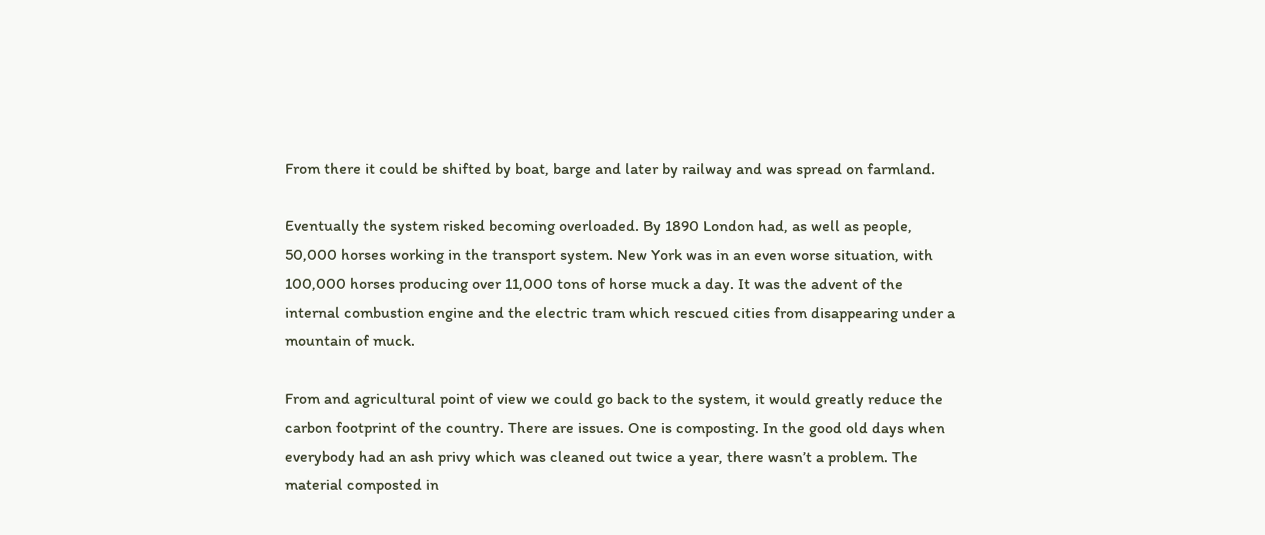From there it could be shifted by boat, barge and later by railway and was spread on farmland.

Eventually the system risked becoming overloaded. By 1890 London had, as well as people, 50,000 horses working in the transport system. New York was in an even worse situation, with 100,000 horses producing over 11,000 tons of horse muck a day. It was the advent of the internal combustion engine and the electric tram which rescued cities from disappearing under a mountain of muck.

From and agricultural point of view we could go back to the system, it would greatly reduce the carbon footprint of the country. There are issues. One is composting. In the good old days when everybody had an ash privy which was cleaned out twice a year, there wasn’t a problem. The material composted in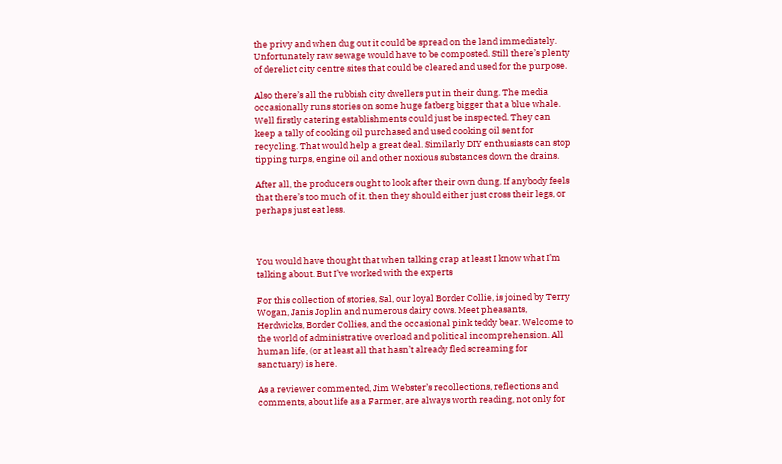the privy and when dug out it could be spread on the land immediately. Unfortunately raw sewage would have to be composted. Still there’s plenty of derelict city centre sites that could be cleared and used for the purpose.

Also there’s all the rubbish city dwellers put in their dung. The media occasionally runs stories on some huge fatberg bigger that a blue whale. Well firstly catering establishments could just be inspected. They can keep a tally of cooking oil purchased and used cooking oil sent for recycling. That would help a great deal. Similarly DIY enthusiasts can stop tipping turps, engine oil and other noxious substances down the drains.

After all, the producers ought to look after their own dung. If anybody feels that there’s too much of it. then they should either just cross their legs, or perhaps just eat less.



You would have thought that when talking crap at least I know what I’m talking about. But I’ve worked with the experts

For this collection of stories, Sal, our loyal Border Collie, is joined by Terry Wogan, Janis Joplin and numerous dairy cows. Meet pheasants, Herdwicks, Border Collies, and the occasional pink teddy bear. Welcome to the world of administrative overload and political incomprehension. All human life, (or at least all that hasn’t already fled screaming for sanctuary) is here.

As a reviewer commented, Jim Webster’s recollections, reflections and comments, about life as a Farmer, are always worth reading, not only for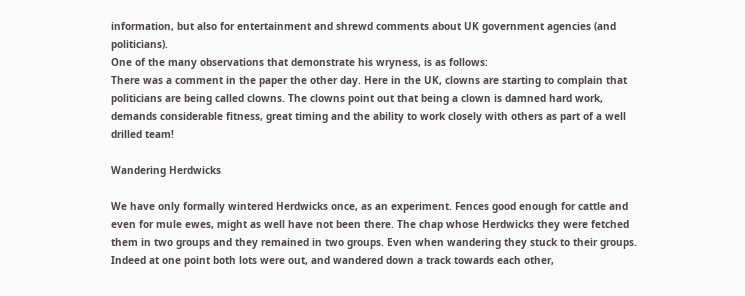information, but also for entertainment and shrewd comments about UK government agencies (and politicians).
One of the many observations that demonstrate his wryness, is as follows:
There was a comment in the paper the other day. Here in the UK, clowns are starting to complain that politicians are being called clowns. The clowns point out that being a clown is damned hard work, demands considerable fitness, great timing and the ability to work closely with others as part of a well drilled team!

Wandering Herdwicks

We have only formally wintered Herdwicks once, as an experiment. Fences good enough for cattle and even for mule ewes, might as well have not been there. The chap whose Herdwicks they were fetched them in two groups and they remained in two groups. Even when wandering they stuck to their groups. Indeed at one point both lots were out, and wandered down a track towards each other,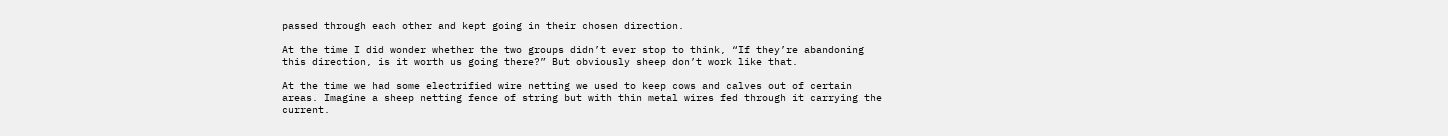passed through each other and kept going in their chosen direction.

At the time I did wonder whether the two groups didn’t ever stop to think, “If they’re abandoning this direction, is it worth us going there?” But obviously sheep don’t work like that.

At the time we had some electrified wire netting we used to keep cows and calves out of certain areas. Imagine a sheep netting fence of string but with thin metal wires fed through it carrying the current.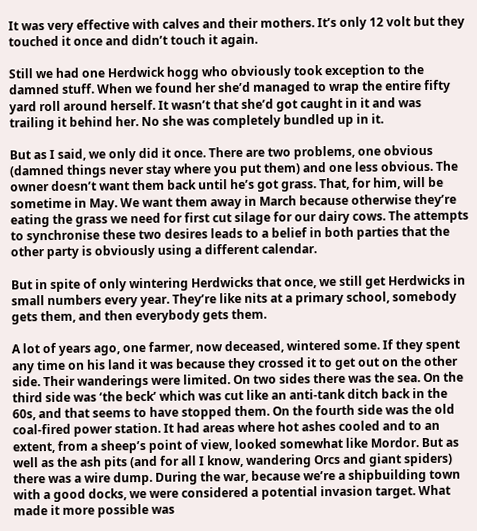It was very effective with calves and their mothers. It’s only 12 volt but they touched it once and didn’t touch it again.

Still we had one Herdwick hogg who obviously took exception to the damned stuff. When we found her she’d managed to wrap the entire fifty yard roll around herself. It wasn’t that she’d got caught in it and was trailing it behind her. No she was completely bundled up in it.

But as I said, we only did it once. There are two problems, one obvious (damned things never stay where you put them) and one less obvious. The owner doesn’t want them back until he’s got grass. That, for him, will be sometime in May. We want them away in March because otherwise they’re eating the grass we need for first cut silage for our dairy cows. The attempts to synchronise these two desires leads to a belief in both parties that the other party is obviously using a different calendar.

But in spite of only wintering Herdwicks that once, we still get Herdwicks in small numbers every year. They’re like nits at a primary school, somebody gets them, and then everybody gets them.

A lot of years ago, one farmer, now deceased, wintered some. If they spent any time on his land it was because they crossed it to get out on the other side. Their wanderings were limited. On two sides there was the sea. On the third side was ‘the beck’ which was cut like an anti-tank ditch back in the 60s, and that seems to have stopped them. On the fourth side was the old coal-fired power station. It had areas where hot ashes cooled and to an extent, from a sheep’s point of view, looked somewhat like Mordor. But as well as the ash pits (and for all I know, wandering Orcs and giant spiders) there was a wire dump. During the war, because we’re a shipbuilding town with a good docks, we were considered a potential invasion target. What made it more possible was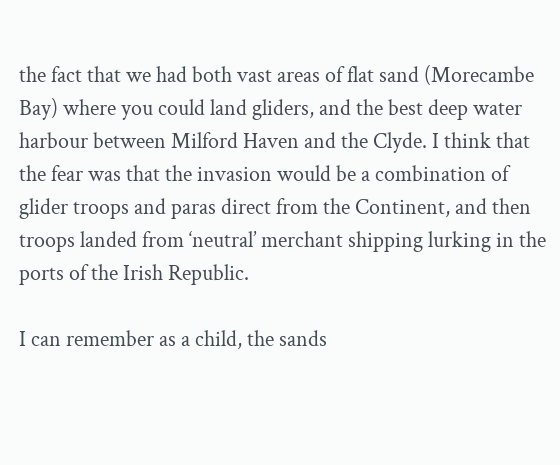the fact that we had both vast areas of flat sand (Morecambe Bay) where you could land gliders, and the best deep water harbour between Milford Haven and the Clyde. I think that the fear was that the invasion would be a combination of glider troops and paras direct from the Continent, and then troops landed from ‘neutral’ merchant shipping lurking in the ports of the Irish Republic.

I can remember as a child, the sands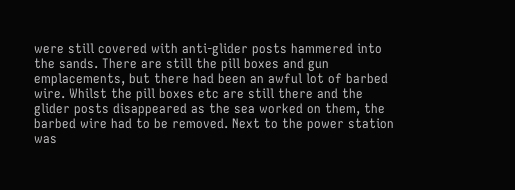were still covered with anti-glider posts hammered into the sands. There are still the pill boxes and gun emplacements, but there had been an awful lot of barbed wire. Whilst the pill boxes etc are still there and the glider posts disappeared as the sea worked on them, the barbed wire had to be removed. Next to the power station was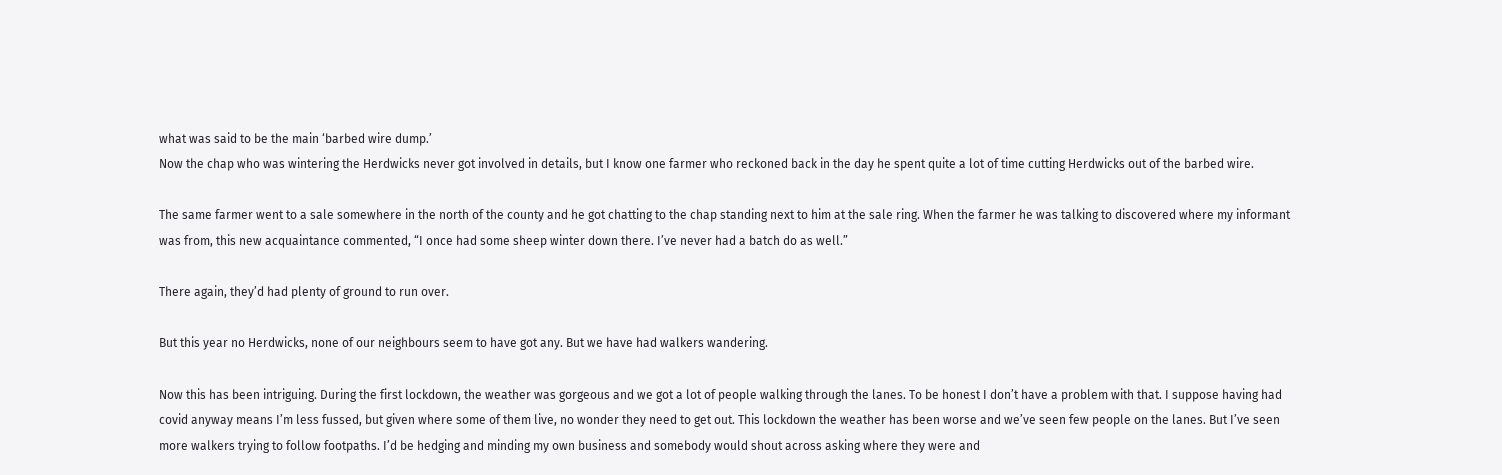what was said to be the main ‘barbed wire dump.’
Now the chap who was wintering the Herdwicks never got involved in details, but I know one farmer who reckoned back in the day he spent quite a lot of time cutting Herdwicks out of the barbed wire.

The same farmer went to a sale somewhere in the north of the county and he got chatting to the chap standing next to him at the sale ring. When the farmer he was talking to discovered where my informant was from, this new acquaintance commented, “I once had some sheep winter down there. I’ve never had a batch do as well.”

There again, they’d had plenty of ground to run over.

But this year no Herdwicks, none of our neighbours seem to have got any. But we have had walkers wandering.

Now this has been intriguing. During the first lockdown, the weather was gorgeous and we got a lot of people walking through the lanes. To be honest I don’t have a problem with that. I suppose having had covid anyway means I’m less fussed, but given where some of them live, no wonder they need to get out. This lockdown the weather has been worse and we’ve seen few people on the lanes. But I’ve seen more walkers trying to follow footpaths. I’d be hedging and minding my own business and somebody would shout across asking where they were and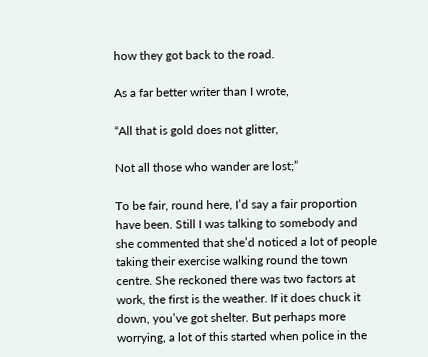how they got back to the road.

As a far better writer than I wrote,

“All that is gold does not glitter,

Not all those who wander are lost;”

To be fair, round here, I’d say a fair proportion have been. Still I was talking to somebody and she commented that she’d noticed a lot of people taking their exercise walking round the town centre. She reckoned there was two factors at work, the first is the weather. If it does chuck it down, you’ve got shelter. But perhaps more worrying, a lot of this started when police in the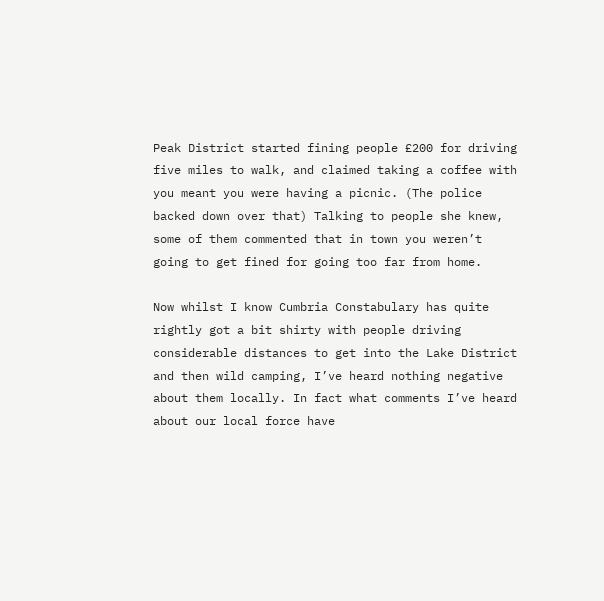Peak District started fining people £200 for driving five miles to walk, and claimed taking a coffee with you meant you were having a picnic. (The police backed down over that) Talking to people she knew, some of them commented that in town you weren’t going to get fined for going too far from home.

Now whilst I know Cumbria Constabulary has quite rightly got a bit shirty with people driving considerable distances to get into the Lake District and then wild camping, I’ve heard nothing negative about them locally. In fact what comments I’ve heard about our local force have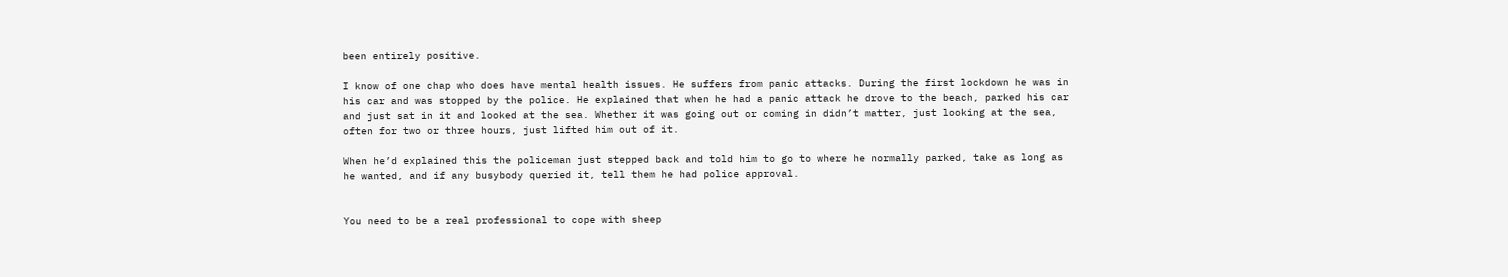been entirely positive.

I know of one chap who does have mental health issues. He suffers from panic attacks. During the first lockdown he was in his car and was stopped by the police. He explained that when he had a panic attack he drove to the beach, parked his car and just sat in it and looked at the sea. Whether it was going out or coming in didn’t matter, just looking at the sea, often for two or three hours, just lifted him out of it.

When he’d explained this the policeman just stepped back and told him to go to where he normally parked, take as long as he wanted, and if any busybody queried it, tell them he had police approval.


You need to be a real professional to cope with sheep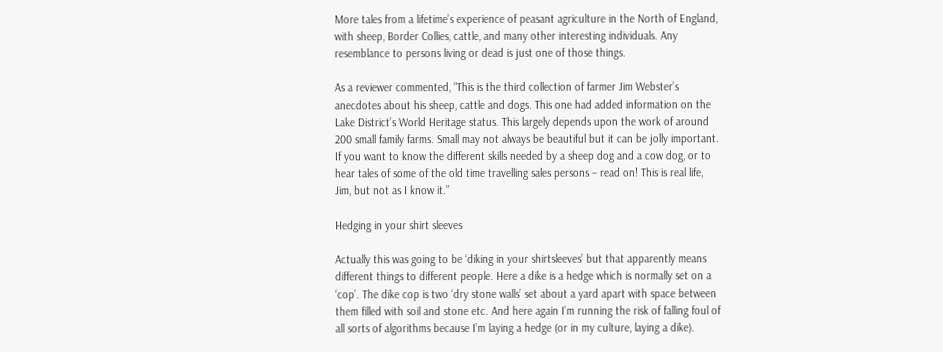More tales from a lifetime’s experience of peasant agriculture in the North of England, with sheep, Border Collies, cattle, and many other interesting individuals. Any resemblance to persons living or dead is just one of those things.

As a reviewer commented, “This is the third collection of farmer Jim Webster’s anecdotes about his sheep, cattle and dogs. This one had added information on the Lake District’s World Heritage status. This largely depends upon the work of around 200 small family farms. Small may not always be beautiful but it can be jolly important. If you want to know the different skills needed by a sheep dog and a cow dog, or to hear tales of some of the old time travelling sales persons – read on! This is real life, Jim, but not as I know it.”

Hedging in your shirt sleeves

Actually this was going to be ‘diking in your shirtsleeves’ but that apparently means different things to different people. Here a dike is a hedge which is normally set on a ‘cop’. The dike cop is two ‘dry stone walls’ set about a yard apart with space between them filled with soil and stone etc. And here again I’m running the risk of falling foul of all sorts of algorithms because I’m laying a hedge (or in my culture, laying a dike).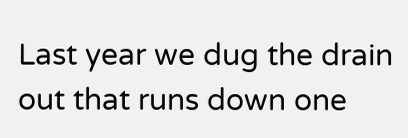Last year we dug the drain out that runs down one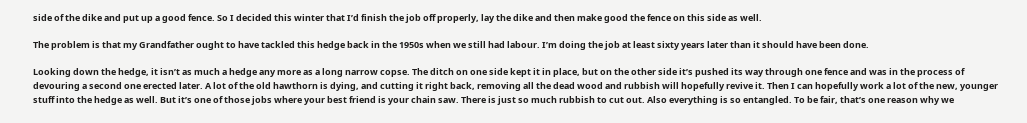side of the dike and put up a good fence. So I decided this winter that I’d finish the job off properly, lay the dike and then make good the fence on this side as well.

The problem is that my Grandfather ought to have tackled this hedge back in the 1950s when we still had labour. I’m doing the job at least sixty years later than it should have been done.

Looking down the hedge, it isn’t as much a hedge any more as a long narrow copse. The ditch on one side kept it in place, but on the other side it’s pushed its way through one fence and was in the process of devouring a second one erected later. A lot of the old hawthorn is dying, and cutting it right back, removing all the dead wood and rubbish will hopefully revive it. Then I can hopefully work a lot of the new, younger stuff into the hedge as well. But it’s one of those jobs where your best friend is your chain saw. There is just so much rubbish to cut out. Also everything is so entangled. To be fair, that’s one reason why we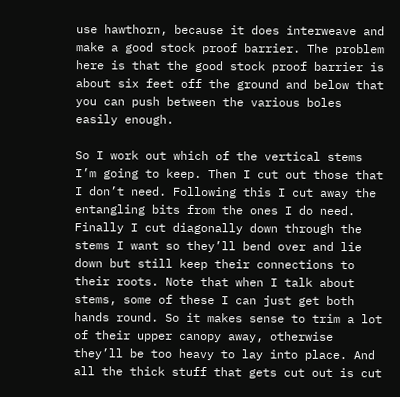use hawthorn, because it does interweave and make a good stock proof barrier. The problem here is that the good stock proof barrier is about six feet off the ground and below that you can push between the various boles easily enough.

So I work out which of the vertical stems I’m going to keep. Then I cut out those that I don’t need. Following this I cut away the entangling bits from the ones I do need. Finally I cut diagonally down through the stems I want so they’ll bend over and lie down but still keep their connections to their roots. Note that when I talk about stems, some of these I can just get both hands round. So it makes sense to trim a lot of their upper canopy away, otherwise they’ll be too heavy to lay into place. And all the thick stuff that gets cut out is cut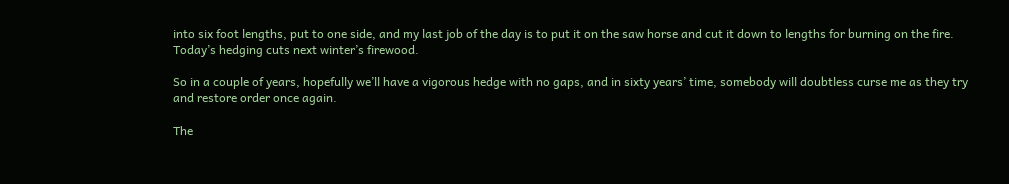into six foot lengths, put to one side, and my last job of the day is to put it on the saw horse and cut it down to lengths for burning on the fire. Today’s hedging cuts next winter’s firewood.

So in a couple of years, hopefully we’ll have a vigorous hedge with no gaps, and in sixty years’ time, somebody will doubtless curse me as they try and restore order once again.

The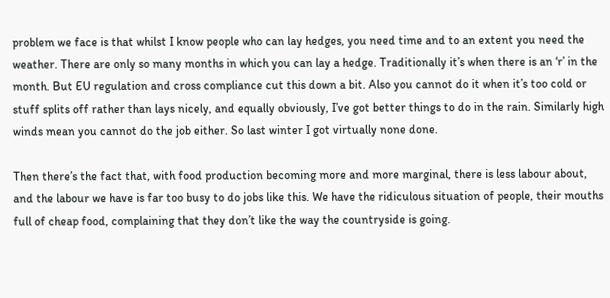problem we face is that whilst I know people who can lay hedges, you need time and to an extent you need the weather. There are only so many months in which you can lay a hedge. Traditionally it’s when there is an ‘r’ in the month. But EU regulation and cross compliance cut this down a bit. Also you cannot do it when it’s too cold or stuff splits off rather than lays nicely, and equally obviously, I’ve got better things to do in the rain. Similarly high winds mean you cannot do the job either. So last winter I got virtually none done.

Then there’s the fact that, with food production becoming more and more marginal, there is less labour about, and the labour we have is far too busy to do jobs like this. We have the ridiculous situation of people, their mouths full of cheap food, complaining that they don’t like the way the countryside is going.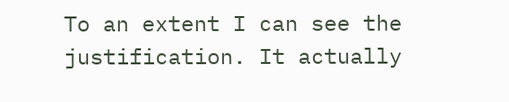To an extent I can see the justification. It actually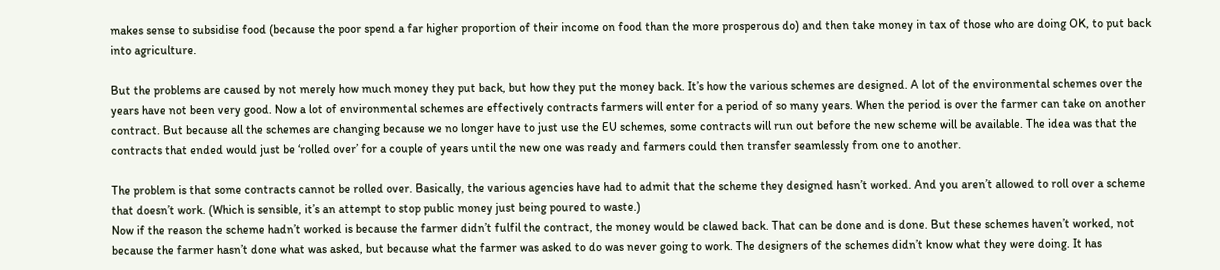makes sense to subsidise food (because the poor spend a far higher proportion of their income on food than the more prosperous do) and then take money in tax of those who are doing OK, to put back into agriculture.

But the problems are caused by not merely how much money they put back, but how they put the money back. It’s how the various schemes are designed. A lot of the environmental schemes over the years have not been very good. Now a lot of environmental schemes are effectively contracts farmers will enter for a period of so many years. When the period is over the farmer can take on another contract. But because all the schemes are changing because we no longer have to just use the EU schemes, some contracts will run out before the new scheme will be available. The idea was that the contracts that ended would just be ‘rolled over’ for a couple of years until the new one was ready and farmers could then transfer seamlessly from one to another.

The problem is that some contracts cannot be rolled over. Basically, the various agencies have had to admit that the scheme they designed hasn’t worked. And you aren’t allowed to roll over a scheme that doesn’t work. (Which is sensible, it’s an attempt to stop public money just being poured to waste.)
Now if the reason the scheme hadn’t worked is because the farmer didn’t fulfil the contract, the money would be clawed back. That can be done and is done. But these schemes haven’t worked, not because the farmer hasn’t done what was asked, but because what the farmer was asked to do was never going to work. The designers of the schemes didn’t know what they were doing. It has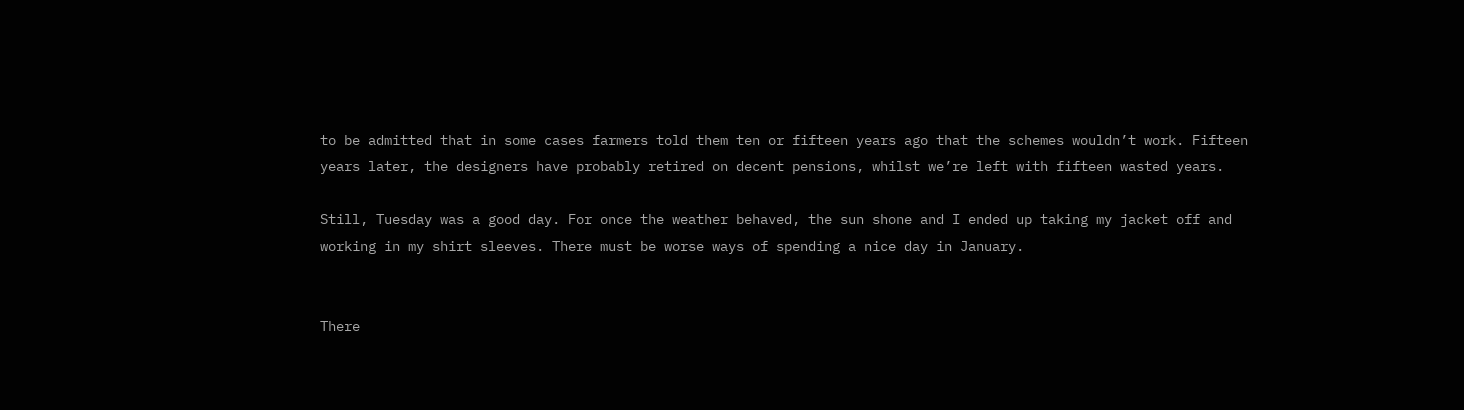to be admitted that in some cases farmers told them ten or fifteen years ago that the schemes wouldn’t work. Fifteen years later, the designers have probably retired on decent pensions, whilst we’re left with fifteen wasted years.

Still, Tuesday was a good day. For once the weather behaved, the sun shone and I ended up taking my jacket off and working in my shirt sleeves. There must be worse ways of spending a nice day in January.


There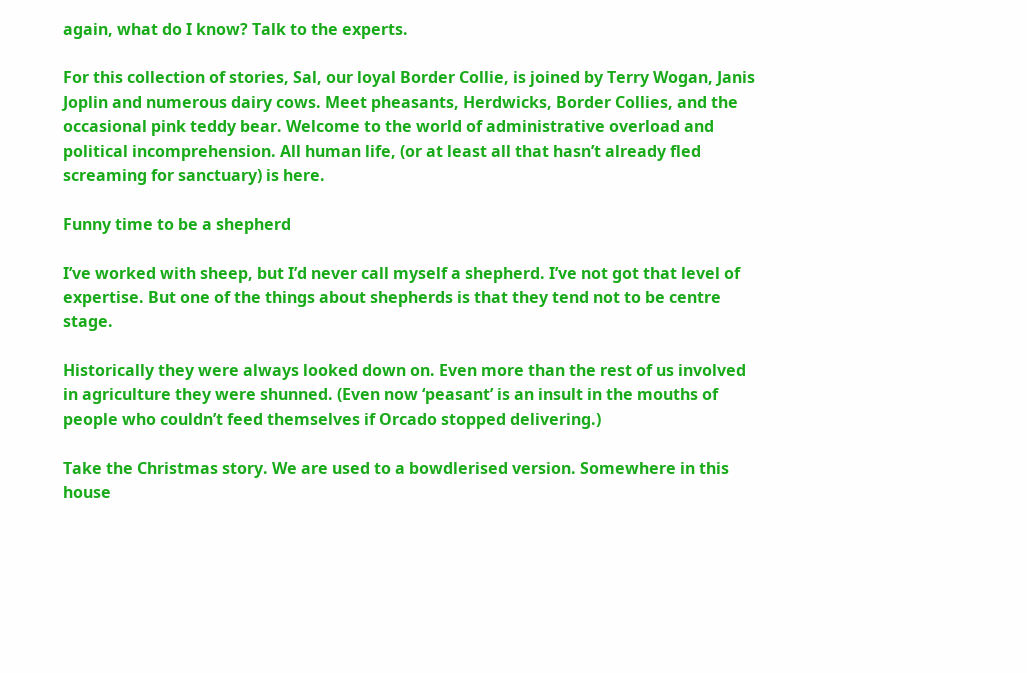again, what do I know? Talk to the experts.

For this collection of stories, Sal, our loyal Border Collie, is joined by Terry Wogan, Janis Joplin and numerous dairy cows. Meet pheasants, Herdwicks, Border Collies, and the occasional pink teddy bear. Welcome to the world of administrative overload and political incomprehension. All human life, (or at least all that hasn’t already fled screaming for sanctuary) is here.

Funny time to be a shepherd

I’ve worked with sheep, but I’d never call myself a shepherd. I’ve not got that level of expertise. But one of the things about shepherds is that they tend not to be centre stage.

Historically they were always looked down on. Even more than the rest of us involved in agriculture they were shunned. (Even now ‘peasant’ is an insult in the mouths of people who couldn’t feed themselves if Orcado stopped delivering.)

Take the Christmas story. We are used to a bowdlerised version. Somewhere in this house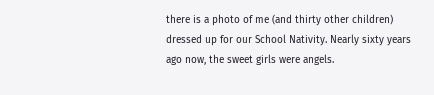there is a photo of me (and thirty other children) dressed up for our School Nativity. Nearly sixty years ago now, the sweet girls were angels.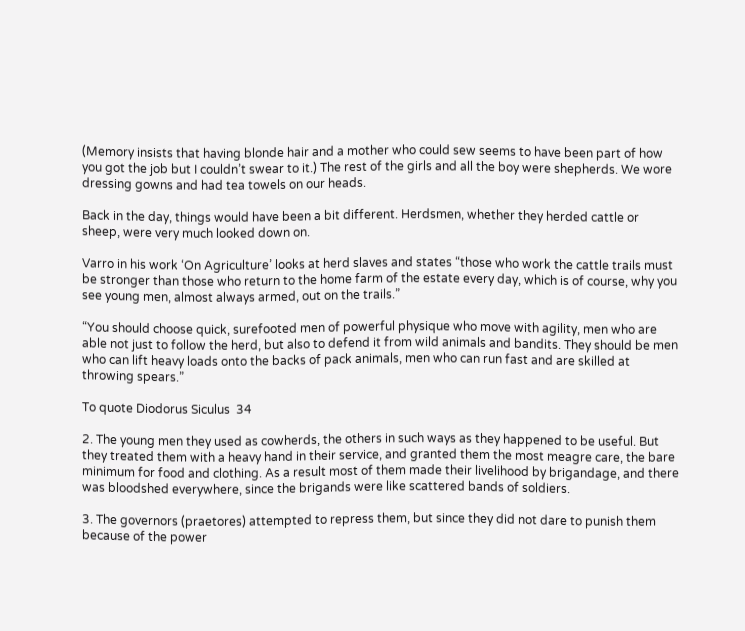(Memory insists that having blonde hair and a mother who could sew seems to have been part of how you got the job but I couldn’t swear to it.) The rest of the girls and all the boy were shepherds. We wore dressing gowns and had tea towels on our heads.

Back in the day, things would have been a bit different. Herdsmen, whether they herded cattle or sheep, were very much looked down on.

Varro in his work ‘On Agriculture’ looks at herd slaves and states “those who work the cattle trails must be stronger than those who return to the home farm of the estate every day, which is of course, why you see young men, almost always armed, out on the trails.”

“You should choose quick, surefooted men of powerful physique who move with agility, men who are able not just to follow the herd, but also to defend it from wild animals and bandits. They should be men who can lift heavy loads onto the backs of pack animals, men who can run fast and are skilled at throwing spears.”

To quote Diodorus Siculus  34

2. The young men they used as cowherds, the others in such ways as they happened to be useful. But they treated them with a heavy hand in their service, and granted them the most meagre care, the bare minimum for food and clothing. As a result most of them made their livelihood by brigandage, and there was bloodshed everywhere, since the brigands were like scattered bands of soldiers.

3. The governors (praetores) attempted to repress them, but since they did not dare to punish them because of the power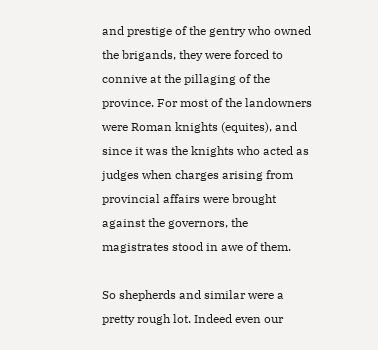and prestige of the gentry who owned the brigands, they were forced to connive at the pillaging of the province. For most of the landowners were Roman knights (equites), and since it was the knights who acted as judges when charges arising from provincial affairs were brought against the governors, the magistrates stood in awe of them.

So shepherds and similar were a pretty rough lot. Indeed even our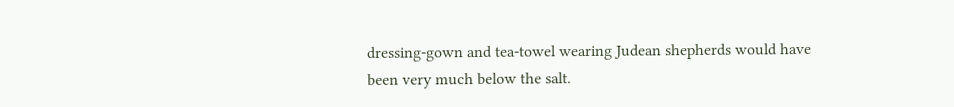dressing-gown and tea-towel wearing Judean shepherds would have been very much below the salt.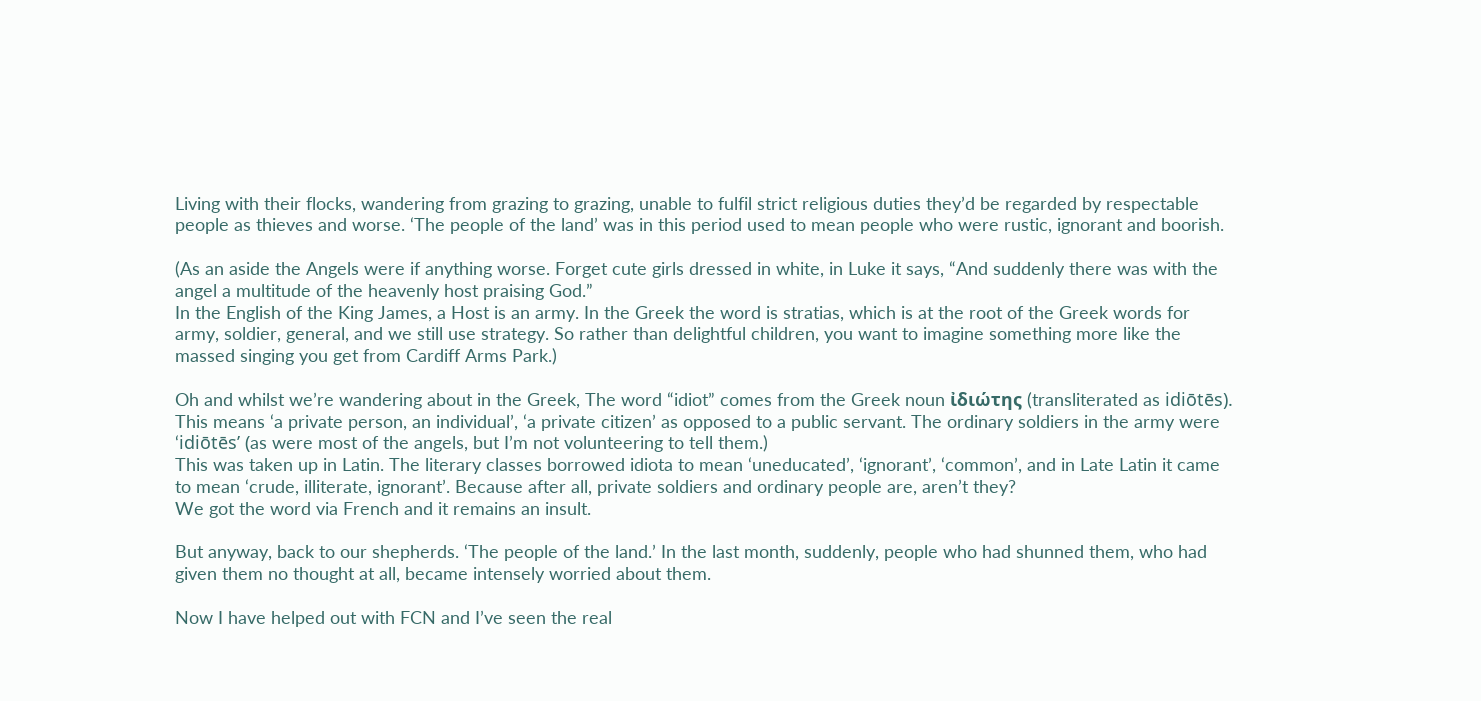Living with their flocks, wandering from grazing to grazing, unable to fulfil strict religious duties they’d be regarded by respectable people as thieves and worse. ‘The people of the land’ was in this period used to mean people who were rustic, ignorant and boorish.

(As an aside the Angels were if anything worse. Forget cute girls dressed in white, in Luke it says, “And suddenly there was with the angel a multitude of the heavenly host praising God.”
In the English of the King James, a Host is an army. In the Greek the word is stratias, which is at the root of the Greek words for army, soldier, general, and we still use strategy. So rather than delightful children, you want to imagine something more like the massed singing you get from Cardiff Arms Park.)

Oh and whilst we’re wandering about in the Greek, The word “idiot” comes from the Greek noun ἰδιώτης (transliterated as idiōtēs). This means ‘a private person, an individual’, ‘a private citizen’ as opposed to a public servant. The ordinary soldiers in the army were ‘idiōtēs’ (as were most of the angels, but I’m not volunteering to tell them.)
This was taken up in Latin. The literary classes borrowed idiota to mean ‘uneducated’, ‘ignorant’, ‘common’, and in Late Latin it came to mean ‘crude, illiterate, ignorant’. Because after all, private soldiers and ordinary people are, aren’t they?
We got the word via French and it remains an insult.

But anyway, back to our shepherds. ‘The people of the land.’ In the last month, suddenly, people who had shunned them, who had given them no thought at all, became intensely worried about them.

Now I have helped out with FCN and I’ve seen the real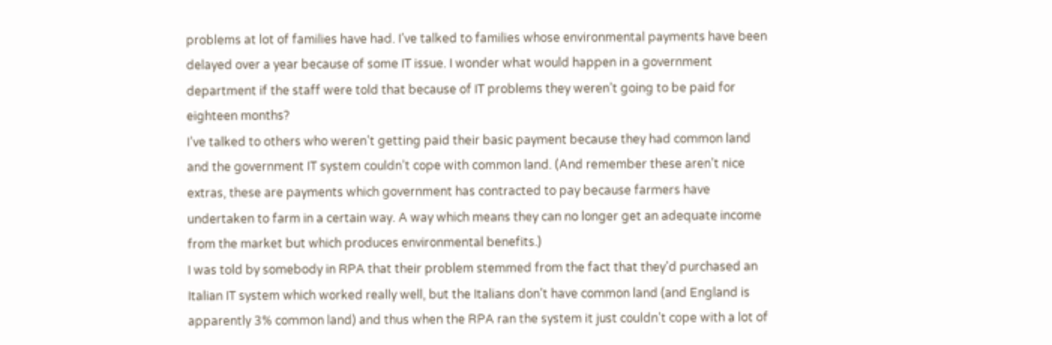problems at lot of families have had. I’ve talked to families whose environmental payments have been delayed over a year because of some IT issue. I wonder what would happen in a government department if the staff were told that because of IT problems they weren’t going to be paid for eighteen months?
I’ve talked to others who weren’t getting paid their basic payment because they had common land and the government IT system couldn’t cope with common land. (And remember these aren’t nice extras, these are payments which government has contracted to pay because farmers have undertaken to farm in a certain way. A way which means they can no longer get an adequate income from the market but which produces environmental benefits.)
I was told by somebody in RPA that their problem stemmed from the fact that they’d purchased an Italian IT system which worked really well, but the Italians don’t have common land (and England is apparently 3% common land) and thus when the RPA ran the system it just couldn’t cope with a lot of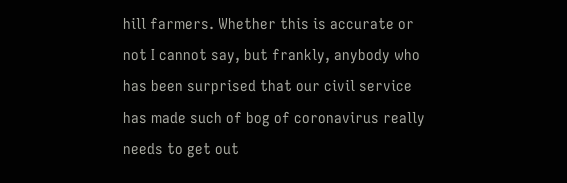hill farmers. Whether this is accurate or not I cannot say, but frankly, anybody who has been surprised that our civil service has made such of bog of coronavirus really needs to get out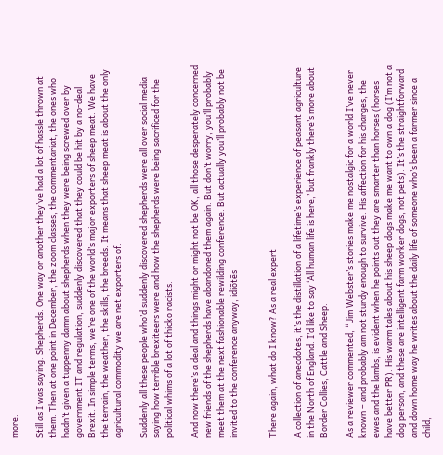more.

Still as I was saying. Shepherds. One way or another they’ve had a lot of hassle thrown at them. Then at one point in December, the zoom classes, the commentariat, the ones who hadn’t given a tuppenny damn about shepherds when they were being screwed over by government IT and regulation, suddenly discovered that they could be hit by a no-deal Brexit. In simple terms, we’re one of the world’s major exporters of sheep meat. We have the terrain, the weather, the skills, the breeds. It means that sheep meat is about the only agricultural commodity we are net exporters of.

Suddenly all these people who’d suddenly discovered shepherds were all over social media saying how terrible brexiteers were and how the shepherds were being sacrificed for the political whims of a lot of thicko racists.

And now there’s a deal and things might or might not be OK, all those desperately concerned new friends of the shepherds have abandoned them again. But don’t worry, you’ll probably meet them at the next fashionable rewilding conference. But actually you’ll probably not be invited to the conference anyway, idiōtēs


There again, what do I know? As a real expert

A collection of anecdotes, it’s the distillation of a lifetime’s experience of peasant agriculture in the North of England. I’d like to say ‘All human life is here,’ but frankly there’s more about Border Collies, Cattle and Sheep.

As a reviewer commented, “Jim Webster’s stories make me nostalgic for a world I’ve never known – and probably am not sturdy enough to survive. His affection for his charges, the ewes and the lambs, is evident when he points out they are smarter than horses (horses have better PR). His warm tales about his sheep dogs make me want to own a dog (I’m not a dog person, and these are intelligent farm worker dogs, not pets). It’s the straightforward and down home way he writes about the daily life of someone who’s been a farmer since a child,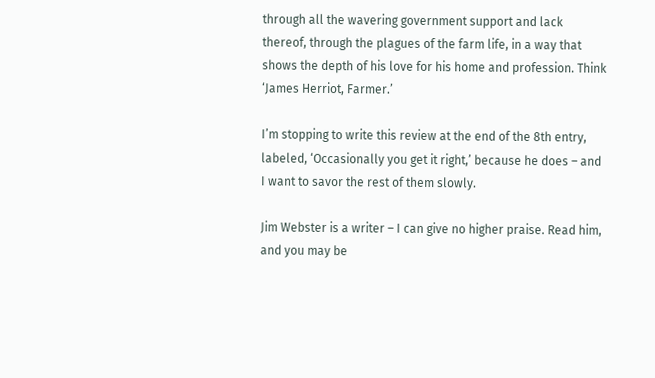through all the wavering government support and lack thereof, through the plagues of the farm life, in a way that shows the depth of his love for his home and profession. Think ‘James Herriot, Farmer.’

I’m stopping to write this review at the end of the 8th entry, labeled, ‘Occasionally you get it right,’ because he does – and I want to savor the rest of them slowly.

Jim Webster is a writer – I can give no higher praise. Read him, and you may be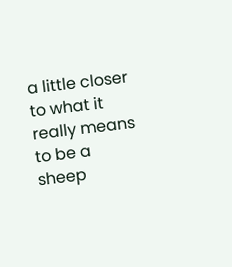a little closer to what it really means to be a sheep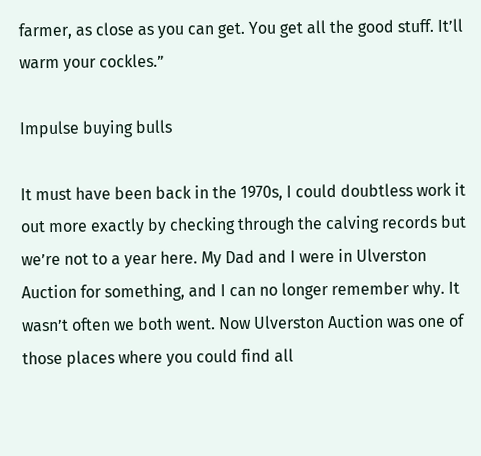farmer, as close as you can get. You get all the good stuff. It’ll warm your cockles.”

Impulse buying bulls

It must have been back in the 1970s, I could doubtless work it out more exactly by checking through the calving records but we’re not to a year here. My Dad and I were in Ulverston Auction for something, and I can no longer remember why. It wasn’t often we both went. Now Ulverston Auction was one of those places where you could find all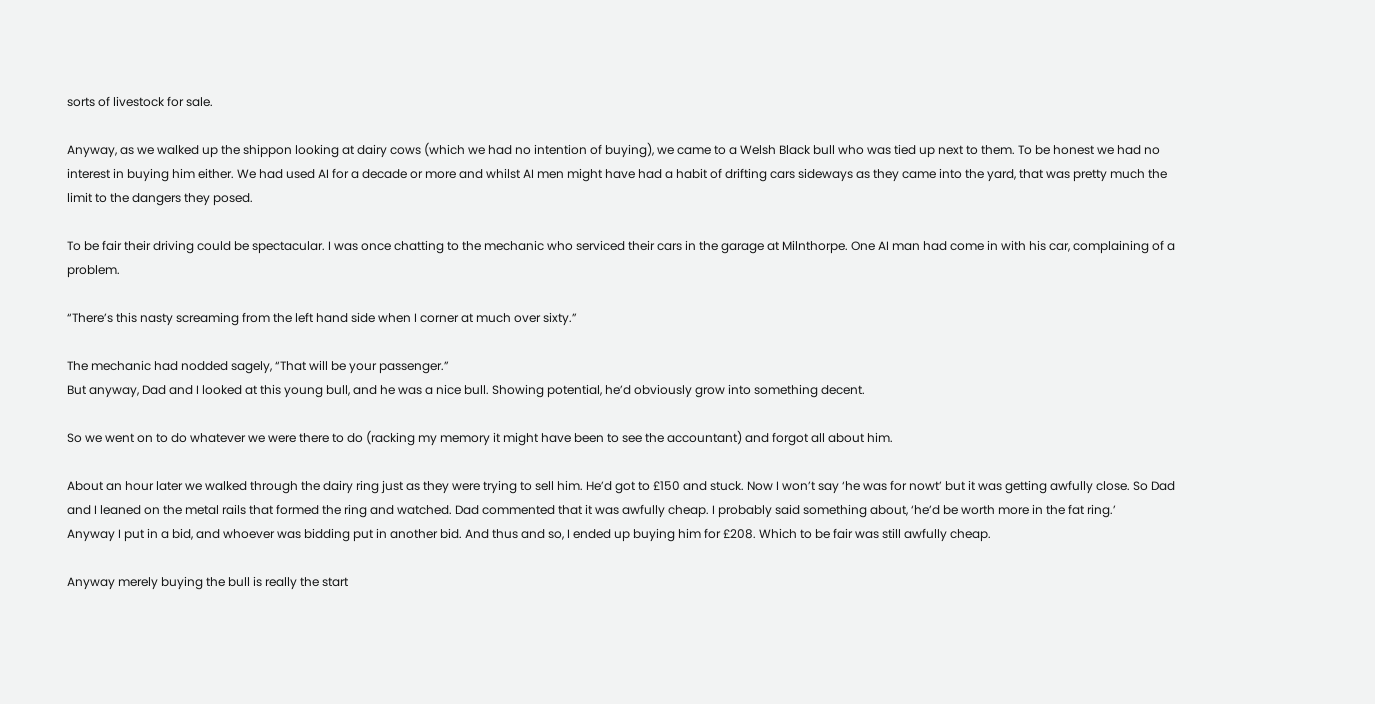sorts of livestock for sale.

Anyway, as we walked up the shippon looking at dairy cows (which we had no intention of buying), we came to a Welsh Black bull who was tied up next to them. To be honest we had no interest in buying him either. We had used AI for a decade or more and whilst AI men might have had a habit of drifting cars sideways as they came into the yard, that was pretty much the limit to the dangers they posed.

To be fair their driving could be spectacular. I was once chatting to the mechanic who serviced their cars in the garage at Milnthorpe. One AI man had come in with his car, complaining of a problem.

“There’s this nasty screaming from the left hand side when I corner at much over sixty.”

The mechanic had nodded sagely, “That will be your passenger.”
But anyway, Dad and I looked at this young bull, and he was a nice bull. Showing potential, he’d obviously grow into something decent.

So we went on to do whatever we were there to do (racking my memory it might have been to see the accountant) and forgot all about him.

About an hour later we walked through the dairy ring just as they were trying to sell him. He’d got to £150 and stuck. Now I won’t say ‘he was for nowt’ but it was getting awfully close. So Dad and I leaned on the metal rails that formed the ring and watched. Dad commented that it was awfully cheap. I probably said something about, ‘he’d be worth more in the fat ring.’
Anyway I put in a bid, and whoever was bidding put in another bid. And thus and so, I ended up buying him for £208. Which to be fair was still awfully cheap.

Anyway merely buying the bull is really the start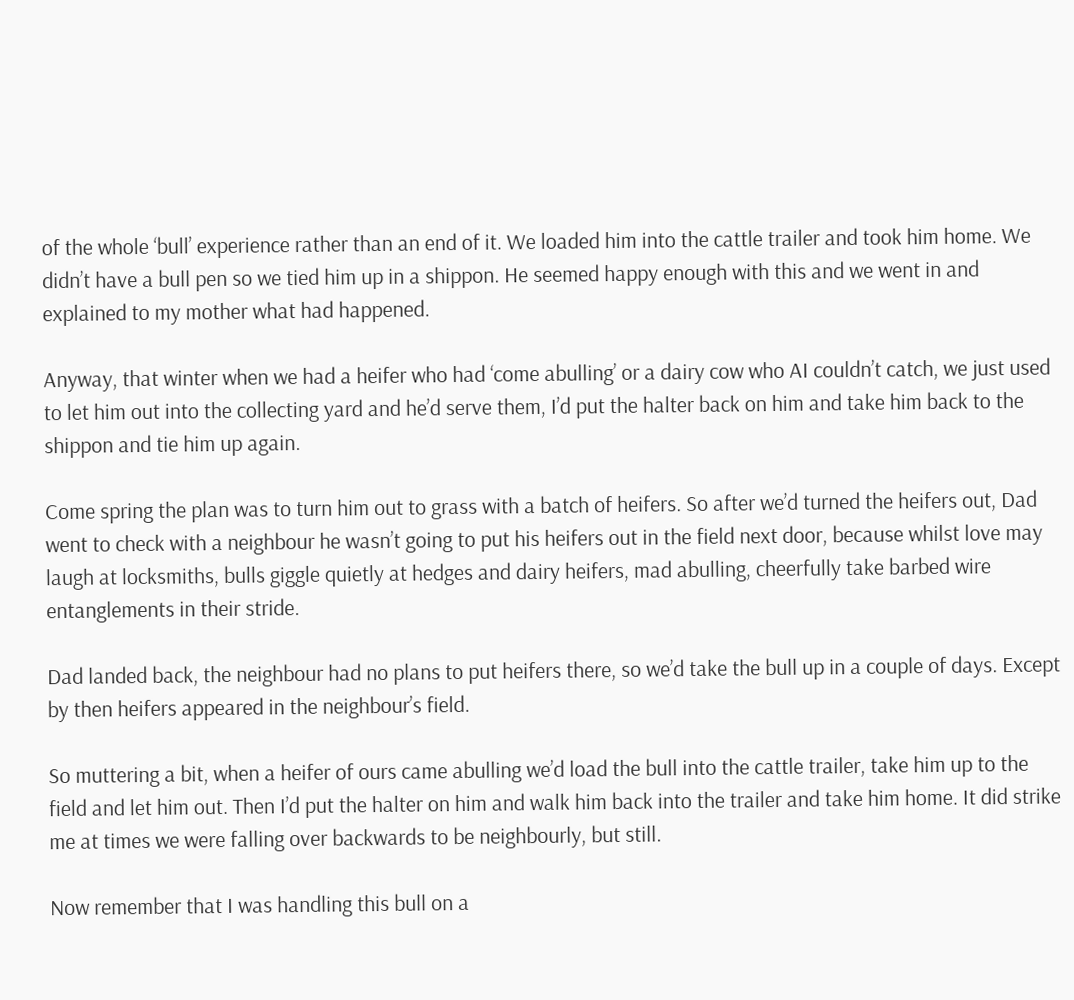of the whole ‘bull’ experience rather than an end of it. We loaded him into the cattle trailer and took him home. We didn’t have a bull pen so we tied him up in a shippon. He seemed happy enough with this and we went in and explained to my mother what had happened.

Anyway, that winter when we had a heifer who had ‘come abulling’ or a dairy cow who AI couldn’t catch, we just used to let him out into the collecting yard and he’d serve them, I’d put the halter back on him and take him back to the shippon and tie him up again.

Come spring the plan was to turn him out to grass with a batch of heifers. So after we’d turned the heifers out, Dad went to check with a neighbour he wasn’t going to put his heifers out in the field next door, because whilst love may laugh at locksmiths, bulls giggle quietly at hedges and dairy heifers, mad abulling, cheerfully take barbed wire entanglements in their stride.

Dad landed back, the neighbour had no plans to put heifers there, so we’d take the bull up in a couple of days. Except by then heifers appeared in the neighbour’s field.

So muttering a bit, when a heifer of ours came abulling we’d load the bull into the cattle trailer, take him up to the field and let him out. Then I’d put the halter on him and walk him back into the trailer and take him home. It did strike me at times we were falling over backwards to be neighbourly, but still.

Now remember that I was handling this bull on a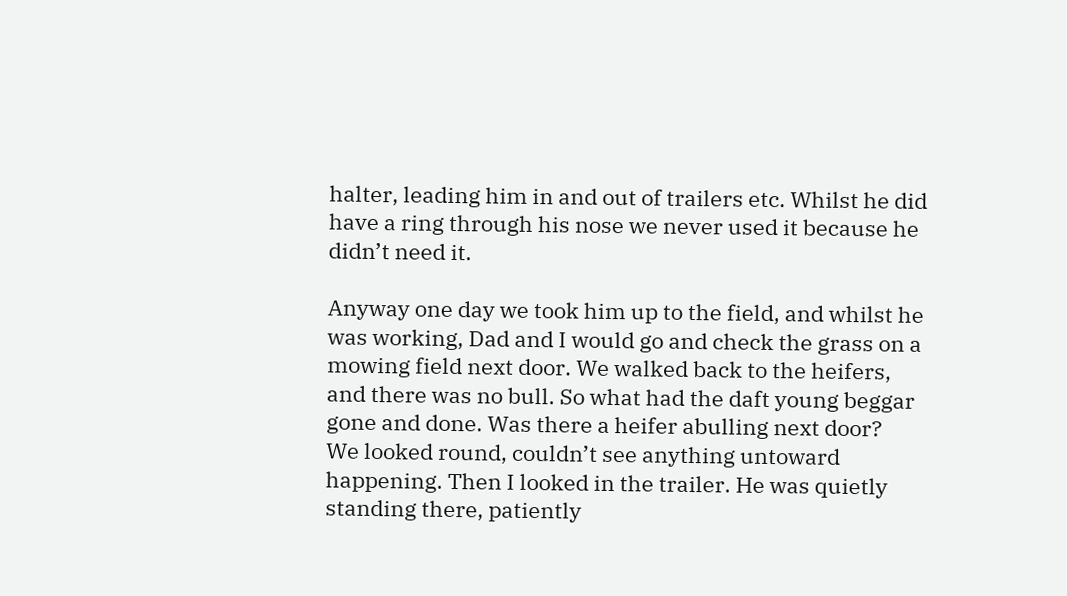halter, leading him in and out of trailers etc. Whilst he did have a ring through his nose we never used it because he didn’t need it.

Anyway one day we took him up to the field, and whilst he was working, Dad and I would go and check the grass on a mowing field next door. We walked back to the heifers, and there was no bull. So what had the daft young beggar gone and done. Was there a heifer abulling next door?
We looked round, couldn’t see anything untoward happening. Then I looked in the trailer. He was quietly standing there, patiently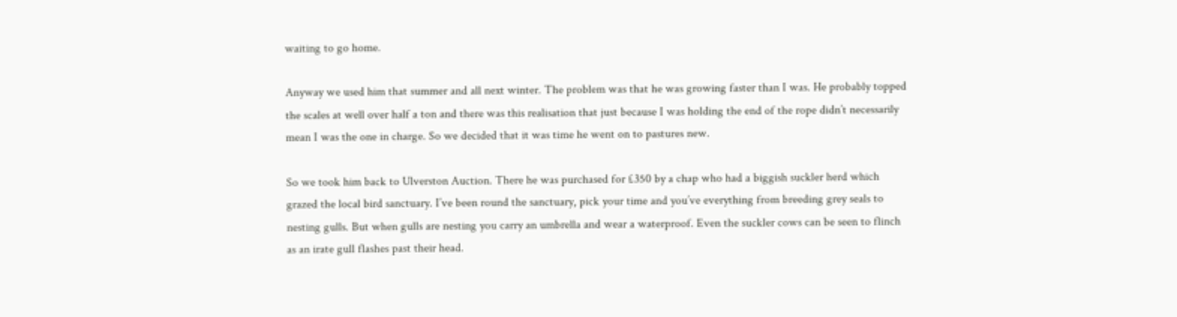waiting to go home.

Anyway we used him that summer and all next winter. The problem was that he was growing faster than I was. He probably topped the scales at well over half a ton and there was this realisation that just because I was holding the end of the rope didn’t necessarily mean I was the one in charge. So we decided that it was time he went on to pastures new.

So we took him back to Ulverston Auction. There he was purchased for £350 by a chap who had a biggish suckler herd which grazed the local bird sanctuary. I’ve been round the sanctuary, pick your time and you’ve everything from breeding grey seals to nesting gulls. But when gulls are nesting you carry an umbrella and wear a waterproof. Even the suckler cows can be seen to flinch as an irate gull flashes past their head.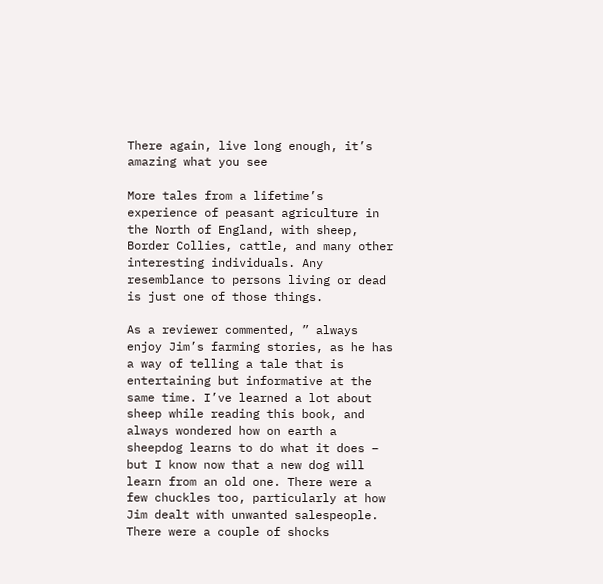There again, live long enough, it’s amazing what you see

More tales from a lifetime’s experience of peasant agriculture in the North of England, with sheep, Border Collies, cattle, and many other interesting individuals. Any resemblance to persons living or dead is just one of those things.

As a reviewer commented, ” always enjoy Jim’s farming stories, as he has a way of telling a tale that is entertaining but informative at the same time. I’ve learned a lot about sheep while reading this book, and always wondered how on earth a sheepdog learns to do what it does – but I know now that a new dog will learn from an old one. There were a few chuckles too, particularly at how Jim dealt with unwanted salespeople. There were a couple of shocks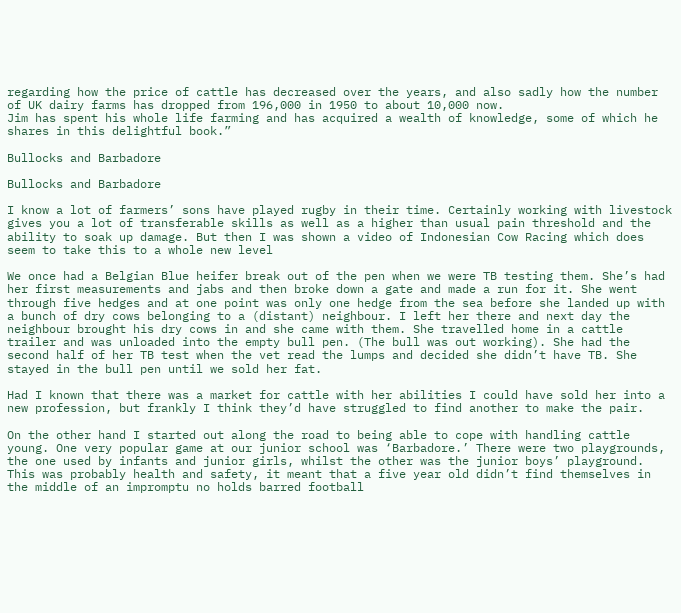regarding how the price of cattle has decreased over the years, and also sadly how the number of UK dairy farms has dropped from 196,000 in 1950 to about 10,000 now.
Jim has spent his whole life farming and has acquired a wealth of knowledge, some of which he shares in this delightful book.”

Bullocks and Barbadore

Bullocks and Barbadore

I know a lot of farmers’ sons have played rugby in their time. Certainly working with livestock gives you a lot of transferable skills as well as a higher than usual pain threshold and the ability to soak up damage. But then I was shown a video of Indonesian Cow Racing which does seem to take this to a whole new level

We once had a Belgian Blue heifer break out of the pen when we were TB testing them. She’s had her first measurements and jabs and then broke down a gate and made a run for it. She went through five hedges and at one point was only one hedge from the sea before she landed up with a bunch of dry cows belonging to a (distant) neighbour. I left her there and next day the neighbour brought his dry cows in and she came with them. She travelled home in a cattle trailer and was unloaded into the empty bull pen. (The bull was out working). She had the second half of her TB test when the vet read the lumps and decided she didn’t have TB. She stayed in the bull pen until we sold her fat.

Had I known that there was a market for cattle with her abilities I could have sold her into a new profession, but frankly I think they’d have struggled to find another to make the pair.

On the other hand I started out along the road to being able to cope with handling cattle young. One very popular game at our junior school was ‘Barbadore.’ There were two playgrounds, the one used by infants and junior girls, whilst the other was the junior boys’ playground. This was probably health and safety, it meant that a five year old didn’t find themselves in the middle of an impromptu no holds barred football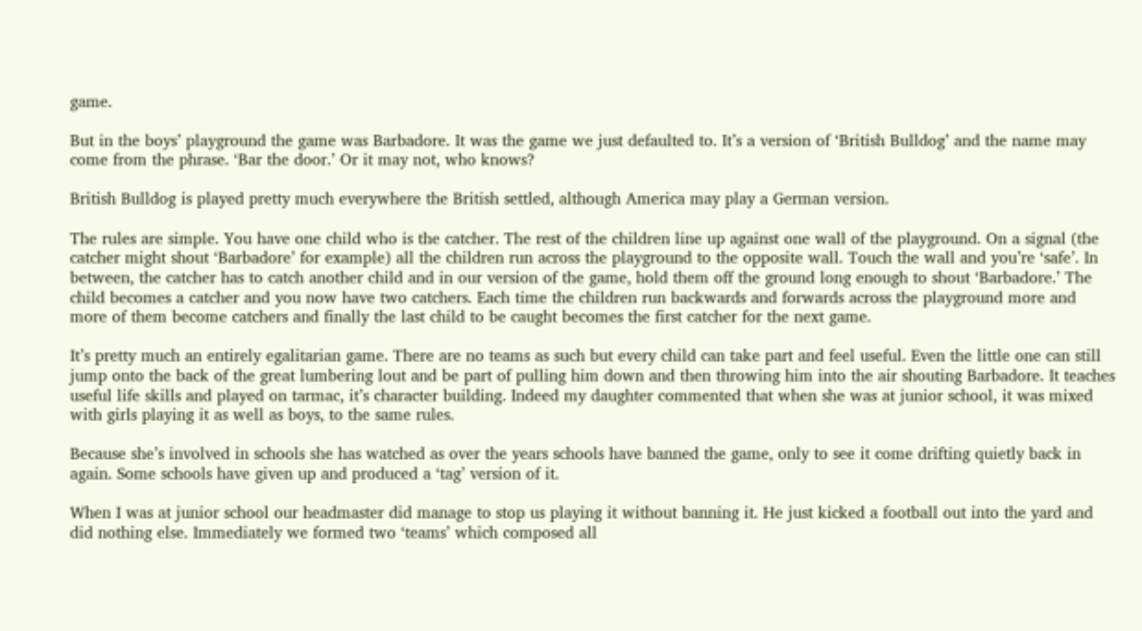game.

But in the boys’ playground the game was Barbadore. It was the game we just defaulted to. It’s a version of ‘British Bulldog’ and the name may come from the phrase. ‘Bar the door.’ Or it may not, who knows?

British Bulldog is played pretty much everywhere the British settled, although America may play a German version.

The rules are simple. You have one child who is the catcher. The rest of the children line up against one wall of the playground. On a signal (the catcher might shout ‘Barbadore’ for example) all the children run across the playground to the opposite wall. Touch the wall and you’re ‘safe’. In between, the catcher has to catch another child and in our version of the game, hold them off the ground long enough to shout ‘Barbadore.’ The child becomes a catcher and you now have two catchers. Each time the children run backwards and forwards across the playground more and more of them become catchers and finally the last child to be caught becomes the first catcher for the next game.

It’s pretty much an entirely egalitarian game. There are no teams as such but every child can take part and feel useful. Even the little one can still jump onto the back of the great lumbering lout and be part of pulling him down and then throwing him into the air shouting Barbadore. It teaches useful life skills and played on tarmac, it’s character building. Indeed my daughter commented that when she was at junior school, it was mixed with girls playing it as well as boys, to the same rules.

Because she’s involved in schools she has watched as over the years schools have banned the game, only to see it come drifting quietly back in again. Some schools have given up and produced a ‘tag’ version of it.

When I was at junior school our headmaster did manage to stop us playing it without banning it. He just kicked a football out into the yard and did nothing else. Immediately we formed two ‘teams’ which composed all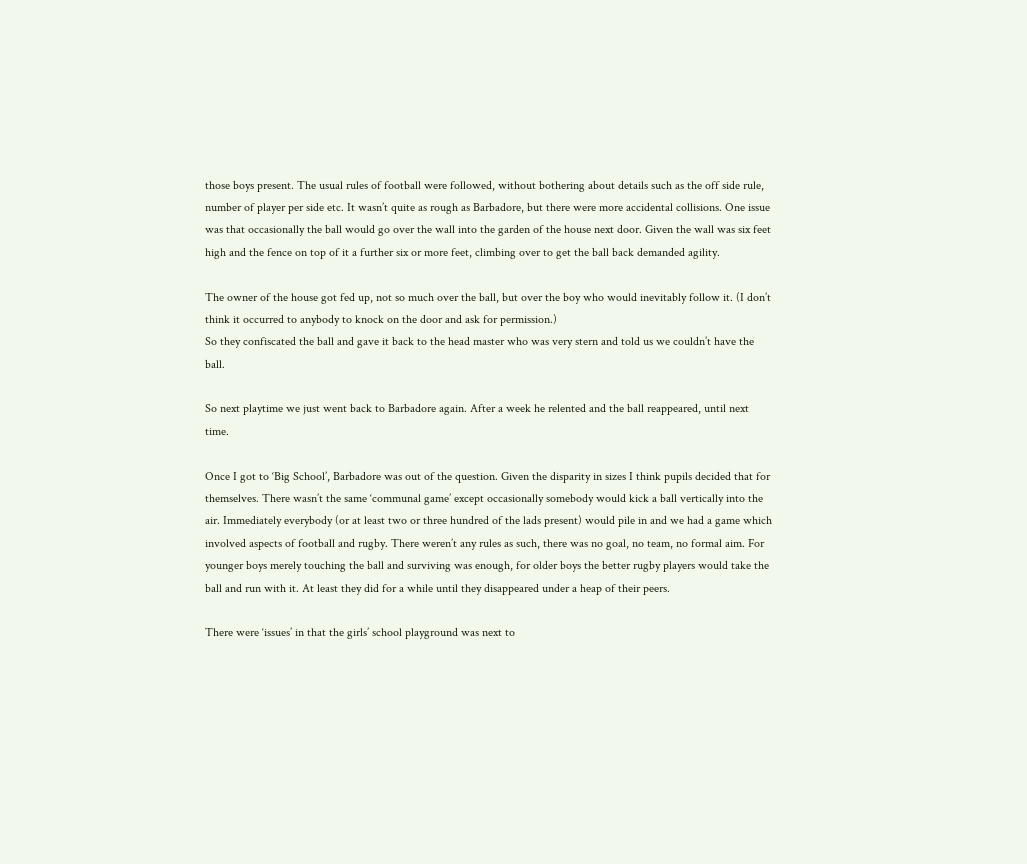those boys present. The usual rules of football were followed, without bothering about details such as the off side rule, number of player per side etc. It wasn’t quite as rough as Barbadore, but there were more accidental collisions. One issue was that occasionally the ball would go over the wall into the garden of the house next door. Given the wall was six feet high and the fence on top of it a further six or more feet, climbing over to get the ball back demanded agility.

The owner of the house got fed up, not so much over the ball, but over the boy who would inevitably follow it. (I don’t think it occurred to anybody to knock on the door and ask for permission.)
So they confiscated the ball and gave it back to the head master who was very stern and told us we couldn’t have the ball.

So next playtime we just went back to Barbadore again. After a week he relented and the ball reappeared, until next time.

Once I got to ‘Big School’, Barbadore was out of the question. Given the disparity in sizes I think pupils decided that for themselves. There wasn’t the same ‘communal game’ except occasionally somebody would kick a ball vertically into the air. Immediately everybody (or at least two or three hundred of the lads present) would pile in and we had a game which involved aspects of football and rugby. There weren’t any rules as such, there was no goal, no team, no formal aim. For younger boys merely touching the ball and surviving was enough, for older boys the better rugby players would take the ball and run with it. At least they did for a while until they disappeared under a heap of their peers.

There were ‘issues’ in that the girls’ school playground was next to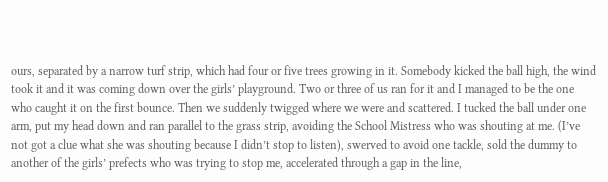ours, separated by a narrow turf strip, which had four or five trees growing in it. Somebody kicked the ball high, the wind took it and it was coming down over the girls’ playground. Two or three of us ran for it and I managed to be the one who caught it on the first bounce. Then we suddenly twigged where we were and scattered. I tucked the ball under one arm, put my head down and ran parallel to the grass strip, avoiding the School Mistress who was shouting at me. (I’ve not got a clue what she was shouting because I didn’t stop to listen), swerved to avoid one tackle, sold the dummy to another of the girls’ prefects who was trying to stop me, accelerated through a gap in the line,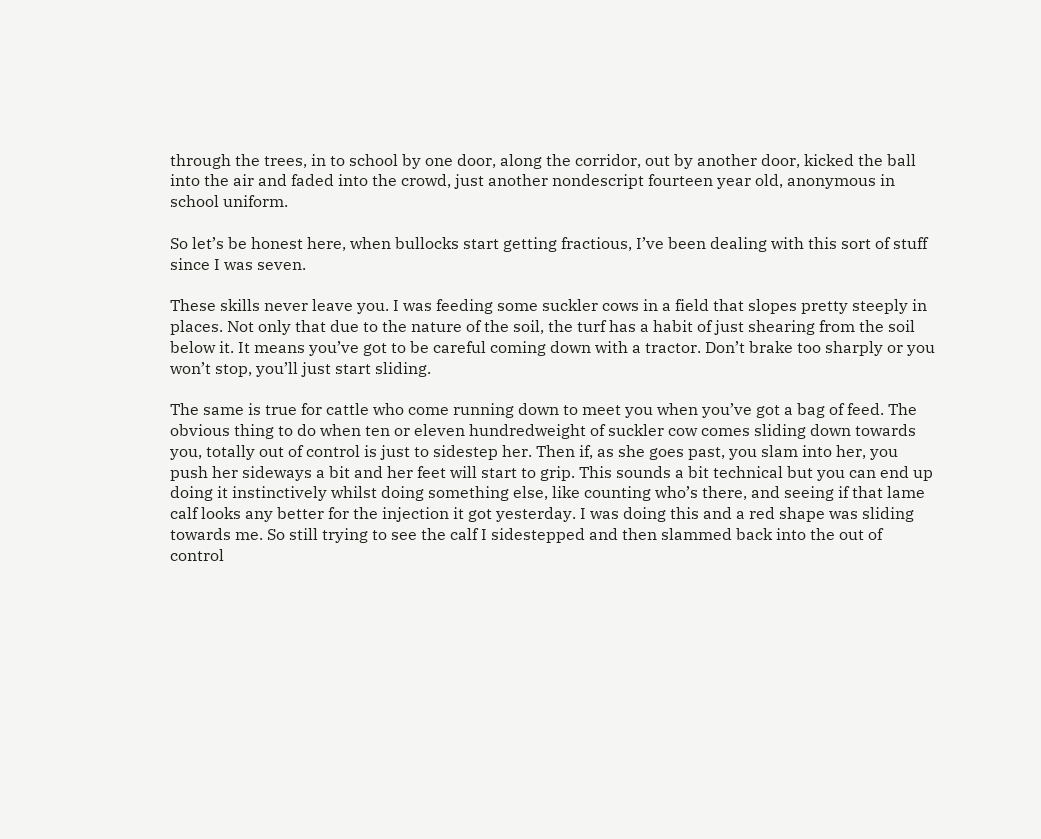through the trees, in to school by one door, along the corridor, out by another door, kicked the ball into the air and faded into the crowd, just another nondescript fourteen year old, anonymous in school uniform.

So let’s be honest here, when bullocks start getting fractious, I’ve been dealing with this sort of stuff since I was seven.

These skills never leave you. I was feeding some suckler cows in a field that slopes pretty steeply in places. Not only that due to the nature of the soil, the turf has a habit of just shearing from the soil below it. It means you’ve got to be careful coming down with a tractor. Don’t brake too sharply or you won’t stop, you’ll just start sliding.

The same is true for cattle who come running down to meet you when you’ve got a bag of feed. The obvious thing to do when ten or eleven hundredweight of suckler cow comes sliding down towards you, totally out of control is just to sidestep her. Then if, as she goes past, you slam into her, you push her sideways a bit and her feet will start to grip. This sounds a bit technical but you can end up doing it instinctively whilst doing something else, like counting who’s there, and seeing if that lame calf looks any better for the injection it got yesterday. I was doing this and a red shape was sliding towards me. So still trying to see the calf I sidestepped and then slammed back into the out of control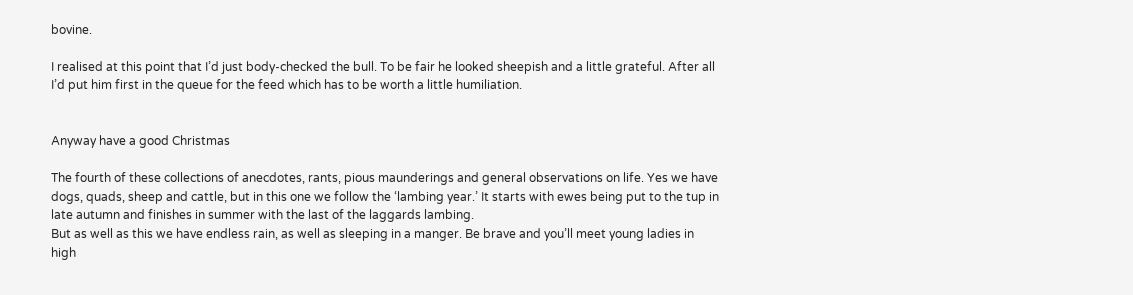bovine.

I realised at this point that I’d just body-checked the bull. To be fair he looked sheepish and a little grateful. After all I’d put him first in the queue for the feed which has to be worth a little humiliation.


Anyway have a good Christmas

The fourth of these collections of anecdotes, rants, pious maunderings and general observations on life. Yes we have dogs, quads, sheep and cattle, but in this one we follow the ‘lambing year.’ It starts with ewes being put to the tup in late autumn and finishes in summer with the last of the laggards lambing.
But as well as this we have endless rain, as well as sleeping in a manger. Be brave and you’ll meet young ladies in high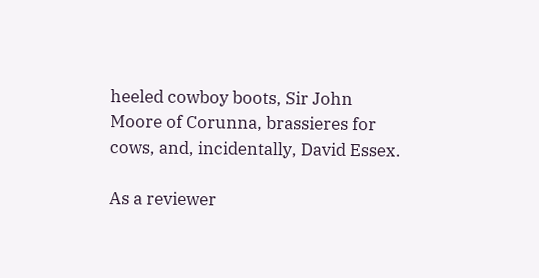heeled cowboy boots, Sir John Moore of Corunna, brassieres for cows, and, incidentally, David Essex.

As a reviewer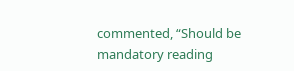commented, “Should be mandatory reading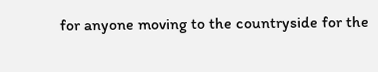for anyone moving to the countryside for the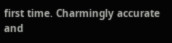first time. Charmingly accurate and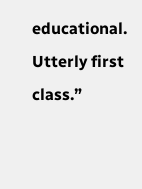educational. Utterly first class.”